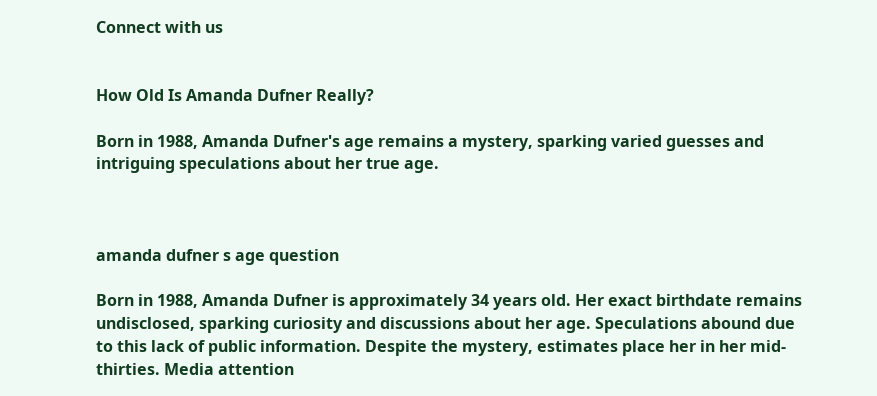Connect with us


How Old Is Amanda Dufner Really?

Born in 1988, Amanda Dufner's age remains a mystery, sparking varied guesses and intriguing speculations about her true age.



amanda dufner s age question

Born in 1988, Amanda Dufner is approximately 34 years old. Her exact birthdate remains undisclosed, sparking curiosity and discussions about her age. Speculations abound due to this lack of public information. Despite the mystery, estimates place her in her mid-thirties. Media attention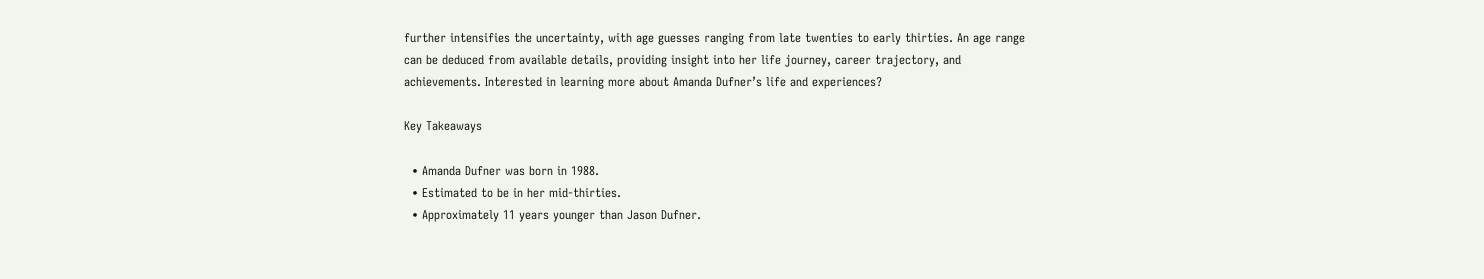further intensifies the uncertainty, with age guesses ranging from late twenties to early thirties. An age range can be deduced from available details, providing insight into her life journey, career trajectory, and achievements. Interested in learning more about Amanda Dufner’s life and experiences?

Key Takeaways

  • Amanda Dufner was born in 1988.
  • Estimated to be in her mid-thirties.
  • Approximately 11 years younger than Jason Dufner.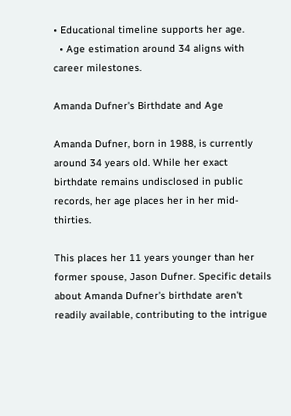• Educational timeline supports her age.
  • Age estimation around 34 aligns with career milestones.

Amanda Dufner's Birthdate and Age

Amanda Dufner, born in 1988, is currently around 34 years old. While her exact birthdate remains undisclosed in public records, her age places her in her mid-thirties.

This places her 11 years younger than her former spouse, Jason Dufner. Specific details about Amanda Dufner's birthdate aren't readily available, contributing to the intrigue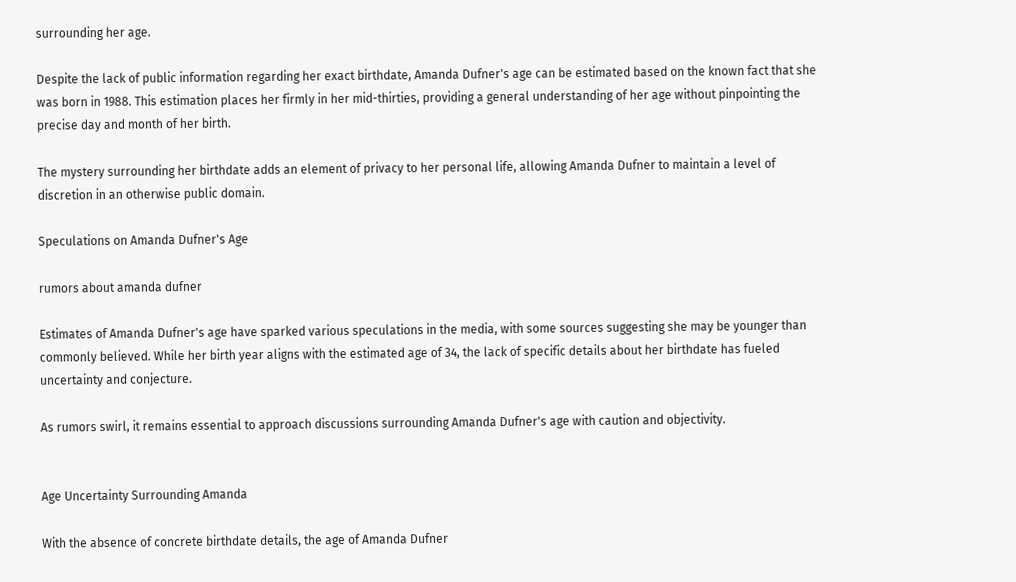surrounding her age.

Despite the lack of public information regarding her exact birthdate, Amanda Dufner's age can be estimated based on the known fact that she was born in 1988. This estimation places her firmly in her mid-thirties, providing a general understanding of her age without pinpointing the precise day and month of her birth.

The mystery surrounding her birthdate adds an element of privacy to her personal life, allowing Amanda Dufner to maintain a level of discretion in an otherwise public domain.

Speculations on Amanda Dufner's Age

rumors about amanda dufner

Estimates of Amanda Dufner's age have sparked various speculations in the media, with some sources suggesting she may be younger than commonly believed. While her birth year aligns with the estimated age of 34, the lack of specific details about her birthdate has fueled uncertainty and conjecture.

As rumors swirl, it remains essential to approach discussions surrounding Amanda Dufner's age with caution and objectivity.


Age Uncertainty Surrounding Amanda

With the absence of concrete birthdate details, the age of Amanda Dufner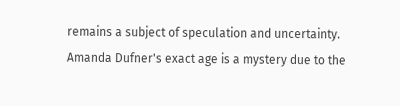remains a subject of speculation and uncertainty. Amanda Dufner's exact age is a mystery due to the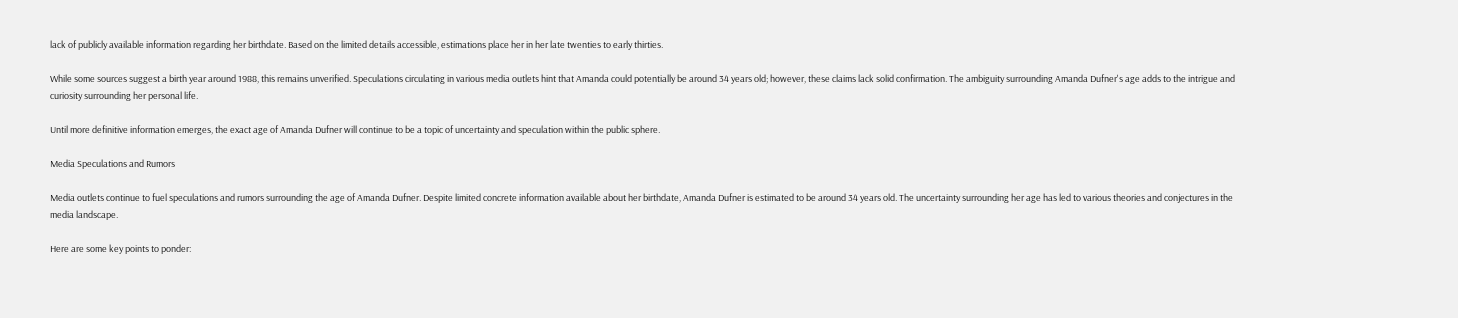lack of publicly available information regarding her birthdate. Based on the limited details accessible, estimations place her in her late twenties to early thirties.

While some sources suggest a birth year around 1988, this remains unverified. Speculations circulating in various media outlets hint that Amanda could potentially be around 34 years old; however, these claims lack solid confirmation. The ambiguity surrounding Amanda Dufner's age adds to the intrigue and curiosity surrounding her personal life.

Until more definitive information emerges, the exact age of Amanda Dufner will continue to be a topic of uncertainty and speculation within the public sphere.

Media Speculations and Rumors

Media outlets continue to fuel speculations and rumors surrounding the age of Amanda Dufner. Despite limited concrete information available about her birthdate, Amanda Dufner is estimated to be around 34 years old. The uncertainty surrounding her age has led to various theories and conjectures in the media landscape.

Here are some key points to ponder: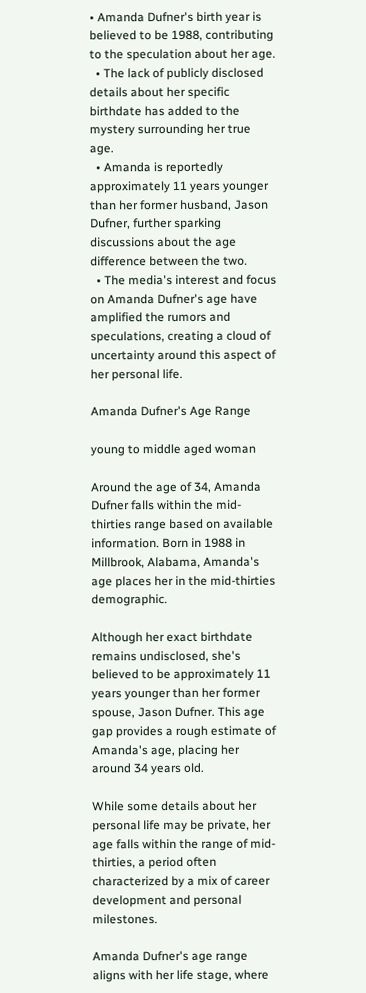• Amanda Dufner's birth year is believed to be 1988, contributing to the speculation about her age.
  • The lack of publicly disclosed details about her specific birthdate has added to the mystery surrounding her true age.
  • Amanda is reportedly approximately 11 years younger than her former husband, Jason Dufner, further sparking discussions about the age difference between the two.
  • The media's interest and focus on Amanda Dufner's age have amplified the rumors and speculations, creating a cloud of uncertainty around this aspect of her personal life.

Amanda Dufner's Age Range

young to middle aged woman

Around the age of 34, Amanda Dufner falls within the mid-thirties range based on available information. Born in 1988 in Millbrook, Alabama, Amanda's age places her in the mid-thirties demographic.

Although her exact birthdate remains undisclosed, she's believed to be approximately 11 years younger than her former spouse, Jason Dufner. This age gap provides a rough estimate of Amanda's age, placing her around 34 years old.

While some details about her personal life may be private, her age falls within the range of mid-thirties, a period often characterized by a mix of career development and personal milestones.

Amanda Dufner's age range aligns with her life stage, where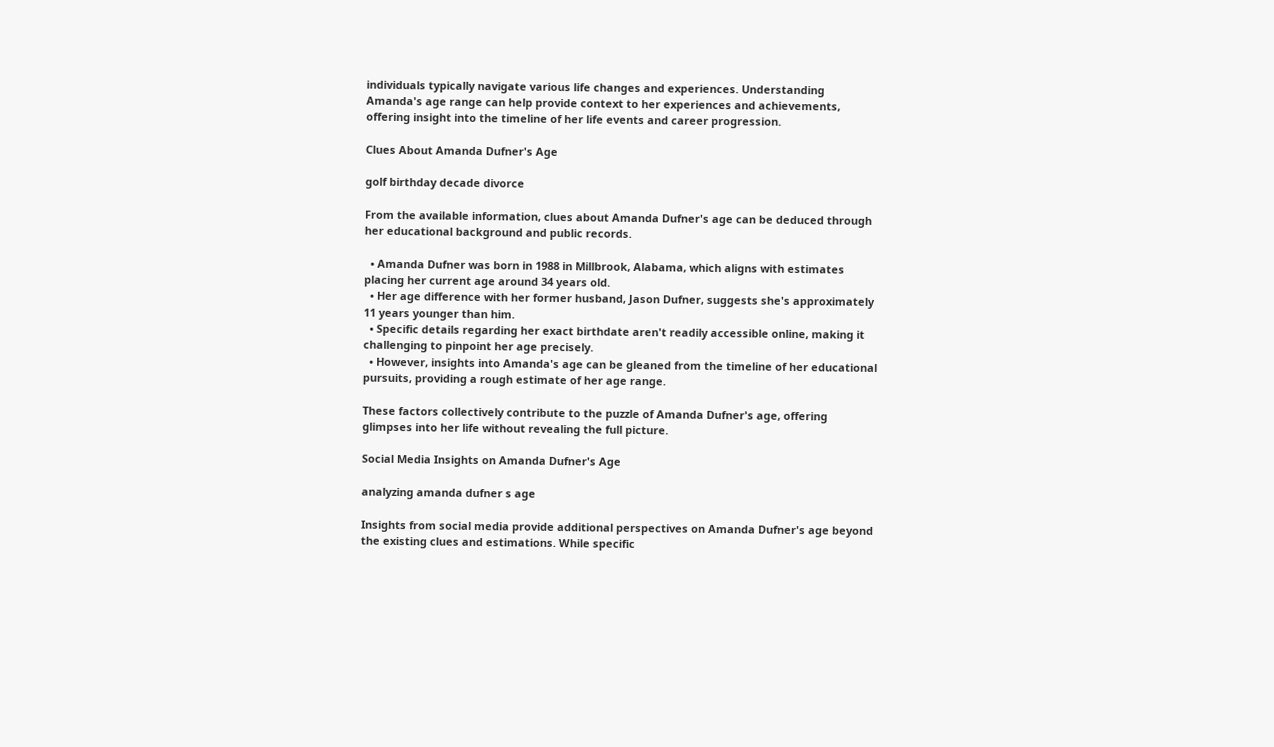individuals typically navigate various life changes and experiences. Understanding Amanda's age range can help provide context to her experiences and achievements, offering insight into the timeline of her life events and career progression.

Clues About Amanda Dufner's Age

golf birthday decade divorce

From the available information, clues about Amanda Dufner's age can be deduced through her educational background and public records.

  • Amanda Dufner was born in 1988 in Millbrook, Alabama, which aligns with estimates placing her current age around 34 years old.
  • Her age difference with her former husband, Jason Dufner, suggests she's approximately 11 years younger than him.
  • Specific details regarding her exact birthdate aren't readily accessible online, making it challenging to pinpoint her age precisely.
  • However, insights into Amanda's age can be gleaned from the timeline of her educational pursuits, providing a rough estimate of her age range.

These factors collectively contribute to the puzzle of Amanda Dufner's age, offering glimpses into her life without revealing the full picture.

Social Media Insights on Amanda Dufner's Age

analyzing amanda dufner s age

Insights from social media provide additional perspectives on Amanda Dufner's age beyond the existing clues and estimations. While specific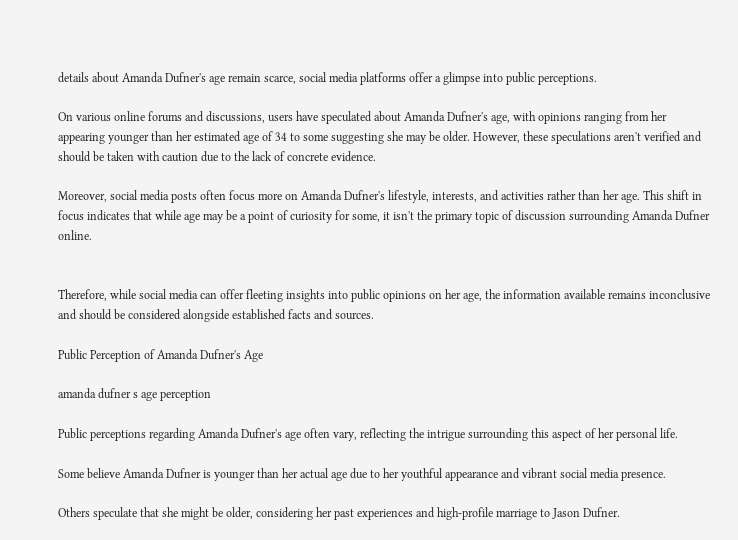details about Amanda Dufner's age remain scarce, social media platforms offer a glimpse into public perceptions.

On various online forums and discussions, users have speculated about Amanda Dufner's age, with opinions ranging from her appearing younger than her estimated age of 34 to some suggesting she may be older. However, these speculations aren't verified and should be taken with caution due to the lack of concrete evidence.

Moreover, social media posts often focus more on Amanda Dufner's lifestyle, interests, and activities rather than her age. This shift in focus indicates that while age may be a point of curiosity for some, it isn't the primary topic of discussion surrounding Amanda Dufner online.


Therefore, while social media can offer fleeting insights into public opinions on her age, the information available remains inconclusive and should be considered alongside established facts and sources.

Public Perception of Amanda Dufner's Age

amanda dufner s age perception

Public perceptions regarding Amanda Dufner's age often vary, reflecting the intrigue surrounding this aspect of her personal life.

Some believe Amanda Dufner is younger than her actual age due to her youthful appearance and vibrant social media presence.

Others speculate that she might be older, considering her past experiences and high-profile marriage to Jason Dufner.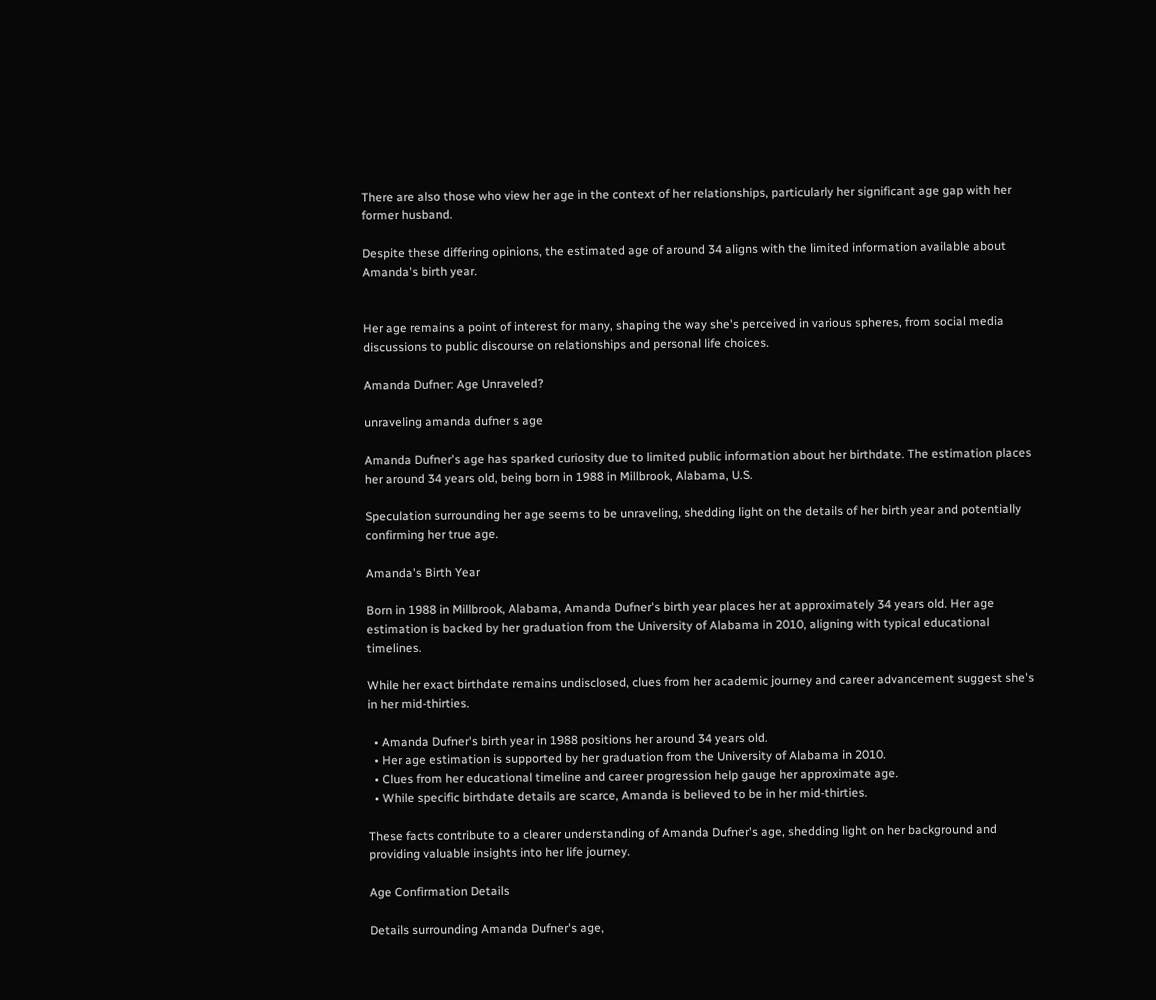There are also those who view her age in the context of her relationships, particularly her significant age gap with her former husband.

Despite these differing opinions, the estimated age of around 34 aligns with the limited information available about Amanda's birth year.


Her age remains a point of interest for many, shaping the way she's perceived in various spheres, from social media discussions to public discourse on relationships and personal life choices.

Amanda Dufner: Age Unraveled?

unraveling amanda dufner s age

Amanda Dufner's age has sparked curiosity due to limited public information about her birthdate. The estimation places her around 34 years old, being born in 1988 in Millbrook, Alabama, U.S.

Speculation surrounding her age seems to be unraveling, shedding light on the details of her birth year and potentially confirming her true age.

Amanda's Birth Year

Born in 1988 in Millbrook, Alabama, Amanda Dufner's birth year places her at approximately 34 years old. Her age estimation is backed by her graduation from the University of Alabama in 2010, aligning with typical educational timelines.

While her exact birthdate remains undisclosed, clues from her academic journey and career advancement suggest she's in her mid-thirties.

  • Amanda Dufner's birth year in 1988 positions her around 34 years old.
  • Her age estimation is supported by her graduation from the University of Alabama in 2010.
  • Clues from her educational timeline and career progression help gauge her approximate age.
  • While specific birthdate details are scarce, Amanda is believed to be in her mid-thirties.

These facts contribute to a clearer understanding of Amanda Dufner's age, shedding light on her background and providing valuable insights into her life journey.

Age Confirmation Details

Details surrounding Amanda Dufner's age,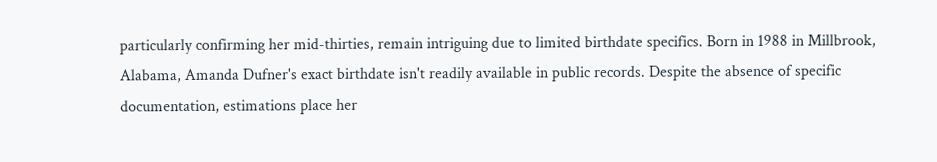particularly confirming her mid-thirties, remain intriguing due to limited birthdate specifics. Born in 1988 in Millbrook, Alabama, Amanda Dufner's exact birthdate isn't readily available in public records. Despite the absence of specific documentation, estimations place her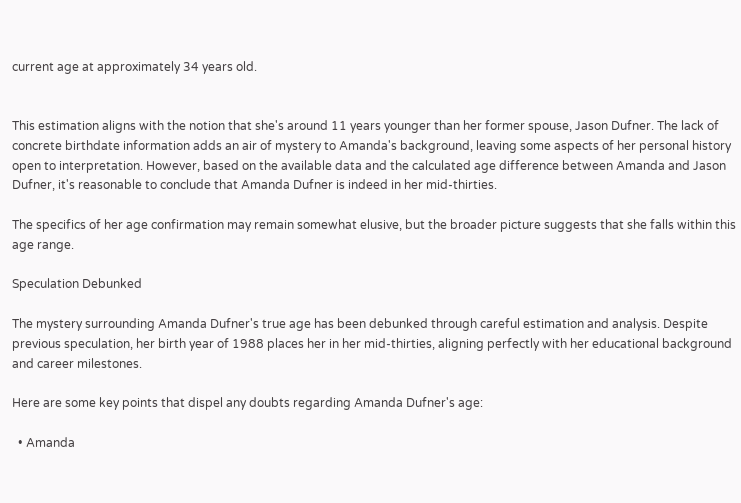current age at approximately 34 years old.


This estimation aligns with the notion that she's around 11 years younger than her former spouse, Jason Dufner. The lack of concrete birthdate information adds an air of mystery to Amanda's background, leaving some aspects of her personal history open to interpretation. However, based on the available data and the calculated age difference between Amanda and Jason Dufner, it's reasonable to conclude that Amanda Dufner is indeed in her mid-thirties.

The specifics of her age confirmation may remain somewhat elusive, but the broader picture suggests that she falls within this age range.

Speculation Debunked

The mystery surrounding Amanda Dufner's true age has been debunked through careful estimation and analysis. Despite previous speculation, her birth year of 1988 places her in her mid-thirties, aligning perfectly with her educational background and career milestones.

Here are some key points that dispel any doubts regarding Amanda Dufner's age:

  • Amanda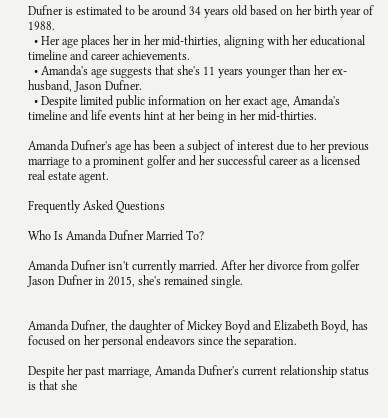Dufner is estimated to be around 34 years old based on her birth year of 1988.
  • Her age places her in her mid-thirties, aligning with her educational timeline and career achievements.
  • Amanda's age suggests that she's 11 years younger than her ex-husband, Jason Dufner.
  • Despite limited public information on her exact age, Amanda's timeline and life events hint at her being in her mid-thirties.

Amanda Dufner's age has been a subject of interest due to her previous marriage to a prominent golfer and her successful career as a licensed real estate agent.

Frequently Asked Questions

Who Is Amanda Dufner Married To?

Amanda Dufner isn't currently married. After her divorce from golfer Jason Dufner in 2015, she's remained single.


Amanda Dufner, the daughter of Mickey Boyd and Elizabeth Boyd, has focused on her personal endeavors since the separation.

Despite her past marriage, Amanda Dufner's current relationship status is that she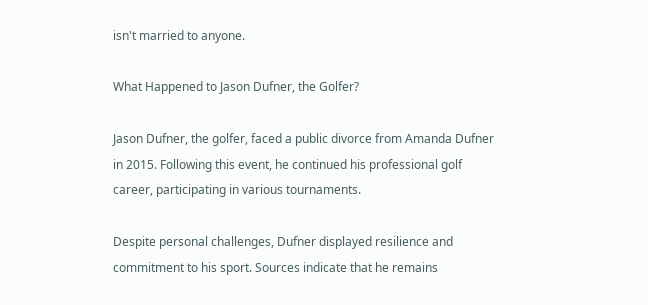isn't married to anyone.

What Happened to Jason Dufner, the Golfer?

Jason Dufner, the golfer, faced a public divorce from Amanda Dufner in 2015. Following this event, he continued his professional golf career, participating in various tournaments.

Despite personal challenges, Dufner displayed resilience and commitment to his sport. Sources indicate that he remains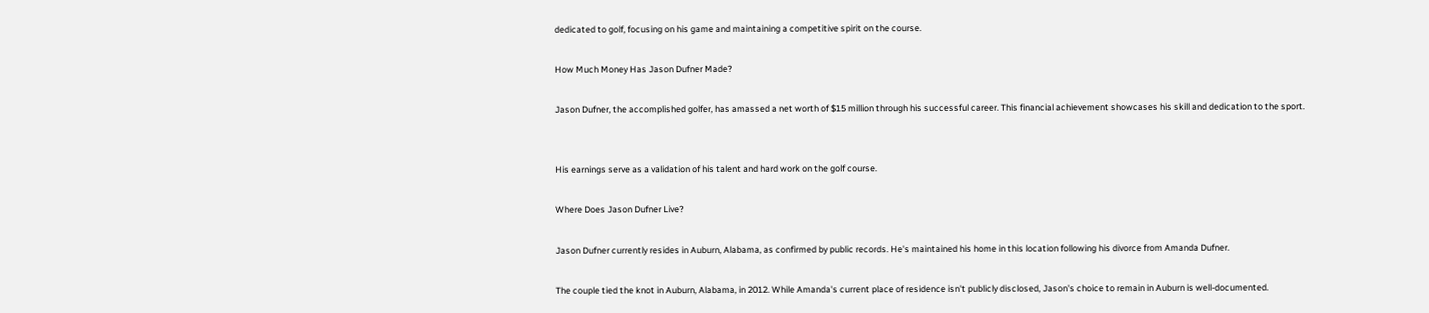dedicated to golf, focusing on his game and maintaining a competitive spirit on the course.

How Much Money Has Jason Dufner Made?

Jason Dufner, the accomplished golfer, has amassed a net worth of $15 million through his successful career. This financial achievement showcases his skill and dedication to the sport.


His earnings serve as a validation of his talent and hard work on the golf course.

Where Does Jason Dufner Live?

Jason Dufner currently resides in Auburn, Alabama, as confirmed by public records. He's maintained his home in this location following his divorce from Amanda Dufner.

The couple tied the knot in Auburn, Alabama, in 2012. While Amanda's current place of residence isn't publicly disclosed, Jason's choice to remain in Auburn is well-documented.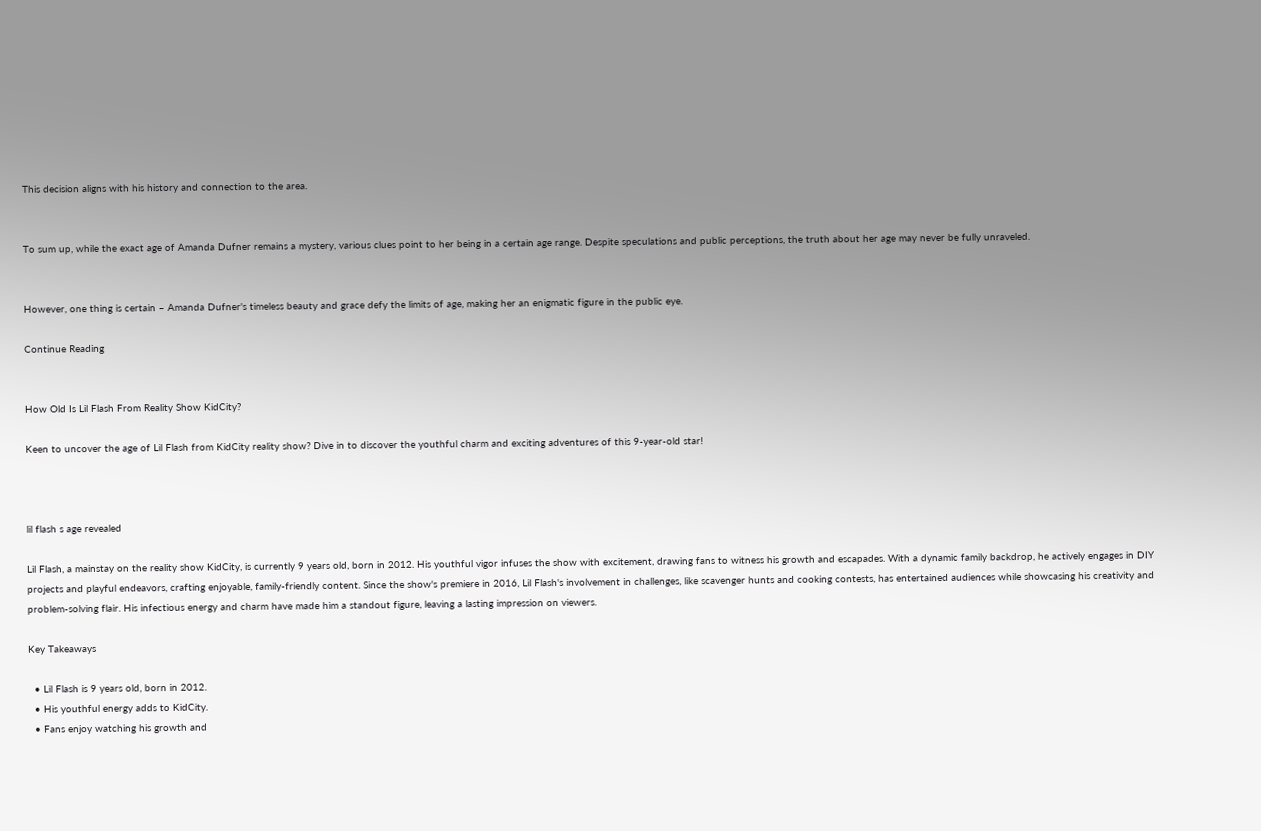This decision aligns with his history and connection to the area.


To sum up, while the exact age of Amanda Dufner remains a mystery, various clues point to her being in a certain age range. Despite speculations and public perceptions, the truth about her age may never be fully unraveled.


However, one thing is certain – Amanda Dufner's timeless beauty and grace defy the limits of age, making her an enigmatic figure in the public eye.

Continue Reading


How Old Is Lil Flash From Reality Show KidCity?

Keen to uncover the age of Lil Flash from KidCity reality show? Dive in to discover the youthful charm and exciting adventures of this 9-year-old star!



lil flash s age revealed

Lil Flash, a mainstay on the reality show KidCity, is currently 9 years old, born in 2012. His youthful vigor infuses the show with excitement, drawing fans to witness his growth and escapades. With a dynamic family backdrop, he actively engages in DIY projects and playful endeavors, crafting enjoyable, family-friendly content. Since the show's premiere in 2016, Lil Flash's involvement in challenges, like scavenger hunts and cooking contests, has entertained audiences while showcasing his creativity and problem-solving flair. His infectious energy and charm have made him a standout figure, leaving a lasting impression on viewers.

Key Takeaways

  • Lil Flash is 9 years old, born in 2012.
  • His youthful energy adds to KidCity.
  • Fans enjoy watching his growth and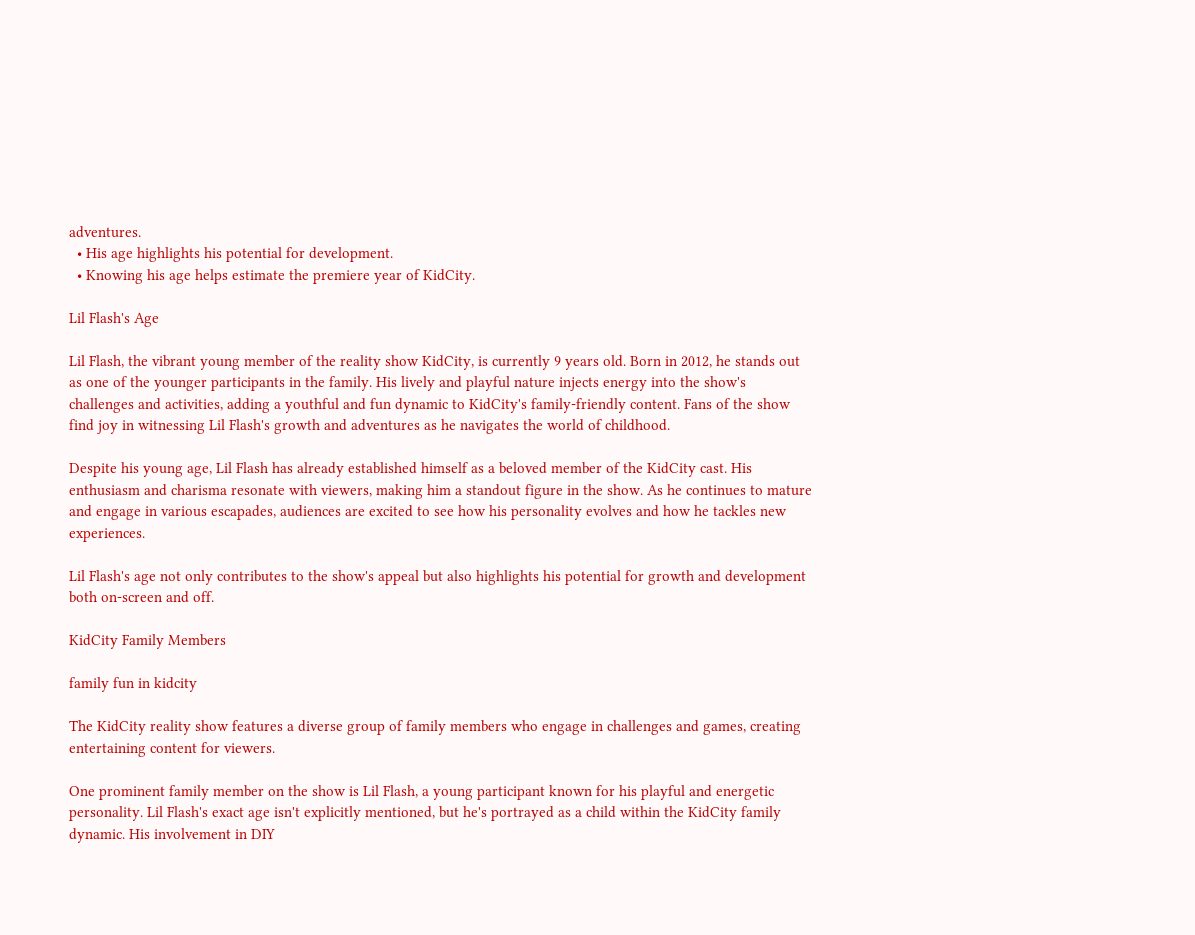adventures.
  • His age highlights his potential for development.
  • Knowing his age helps estimate the premiere year of KidCity.

Lil Flash's Age

Lil Flash, the vibrant young member of the reality show KidCity, is currently 9 years old. Born in 2012, he stands out as one of the younger participants in the family. His lively and playful nature injects energy into the show's challenges and activities, adding a youthful and fun dynamic to KidCity's family-friendly content. Fans of the show find joy in witnessing Lil Flash's growth and adventures as he navigates the world of childhood.

Despite his young age, Lil Flash has already established himself as a beloved member of the KidCity cast. His enthusiasm and charisma resonate with viewers, making him a standout figure in the show. As he continues to mature and engage in various escapades, audiences are excited to see how his personality evolves and how he tackles new experiences.

Lil Flash's age not only contributes to the show's appeal but also highlights his potential for growth and development both on-screen and off.

KidCity Family Members

family fun in kidcity

The KidCity reality show features a diverse group of family members who engage in challenges and games, creating entertaining content for viewers.

One prominent family member on the show is Lil Flash, a young participant known for his playful and energetic personality. Lil Flash's exact age isn't explicitly mentioned, but he's portrayed as a child within the KidCity family dynamic. His involvement in DIY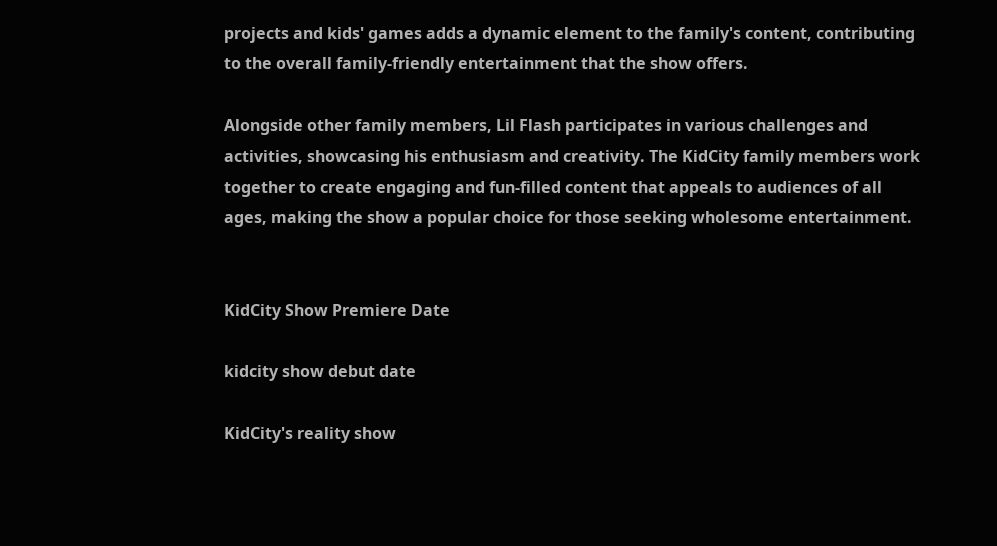projects and kids' games adds a dynamic element to the family's content, contributing to the overall family-friendly entertainment that the show offers.

Alongside other family members, Lil Flash participates in various challenges and activities, showcasing his enthusiasm and creativity. The KidCity family members work together to create engaging and fun-filled content that appeals to audiences of all ages, making the show a popular choice for those seeking wholesome entertainment.


KidCity Show Premiere Date

kidcity show debut date

KidCity's reality show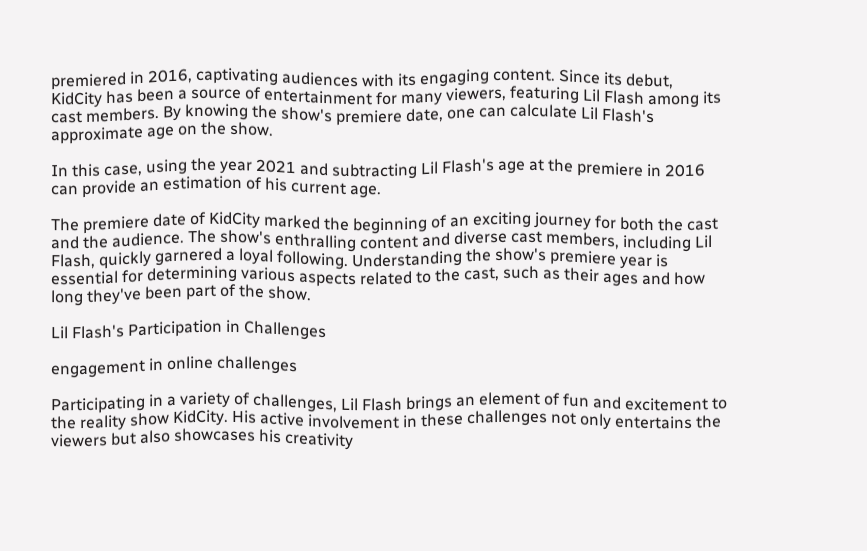premiered in 2016, captivating audiences with its engaging content. Since its debut, KidCity has been a source of entertainment for many viewers, featuring Lil Flash among its cast members. By knowing the show's premiere date, one can calculate Lil Flash's approximate age on the show.

In this case, using the year 2021 and subtracting Lil Flash's age at the premiere in 2016 can provide an estimation of his current age.

The premiere date of KidCity marked the beginning of an exciting journey for both the cast and the audience. The show's enthralling content and diverse cast members, including Lil Flash, quickly garnered a loyal following. Understanding the show's premiere year is essential for determining various aspects related to the cast, such as their ages and how long they've been part of the show.

Lil Flash's Participation in Challenges

engagement in online challenges

Participating in a variety of challenges, Lil Flash brings an element of fun and excitement to the reality show KidCity. His active involvement in these challenges not only entertains the viewers but also showcases his creativity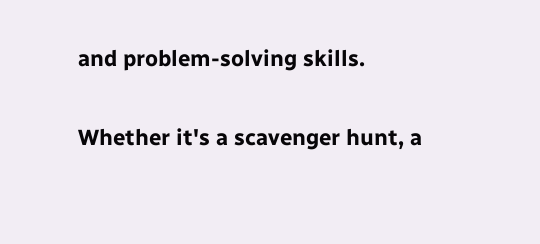and problem-solving skills.

Whether it's a scavenger hunt, a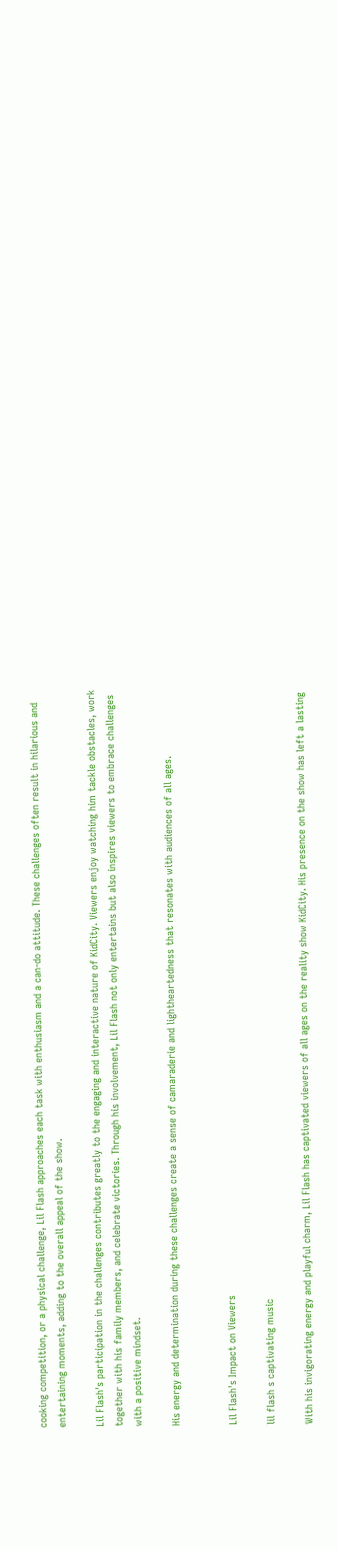cooking competition, or a physical challenge, Lil Flash approaches each task with enthusiasm and a can-do attitude. These challenges often result in hilarious and entertaining moments, adding to the overall appeal of the show.

Lil Flash's participation in the challenges contributes greatly to the engaging and interactive nature of KidCity. Viewers enjoy watching him tackle obstacles, work together with his family members, and celebrate victories. Through his involvement, Lil Flash not only entertains but also inspires viewers to embrace challenges with a positive mindset.

His energy and determination during these challenges create a sense of camaraderie and lightheartedness that resonates with audiences of all ages.


Lil Flash's Impact on Viewers

lil flash s captivating music

With his invigorating energy and playful charm, Lil Flash has captivated viewers of all ages on the reality show KidCity. His presence on the show has left a lasting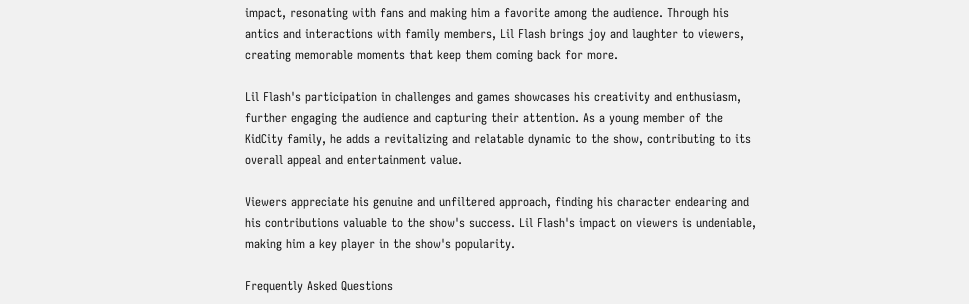impact, resonating with fans and making him a favorite among the audience. Through his antics and interactions with family members, Lil Flash brings joy and laughter to viewers, creating memorable moments that keep them coming back for more.

Lil Flash's participation in challenges and games showcases his creativity and enthusiasm, further engaging the audience and capturing their attention. As a young member of the KidCity family, he adds a revitalizing and relatable dynamic to the show, contributing to its overall appeal and entertainment value.

Viewers appreciate his genuine and unfiltered approach, finding his character endearing and his contributions valuable to the show's success. Lil Flash's impact on viewers is undeniable, making him a key player in the show's popularity.

Frequently Asked Questions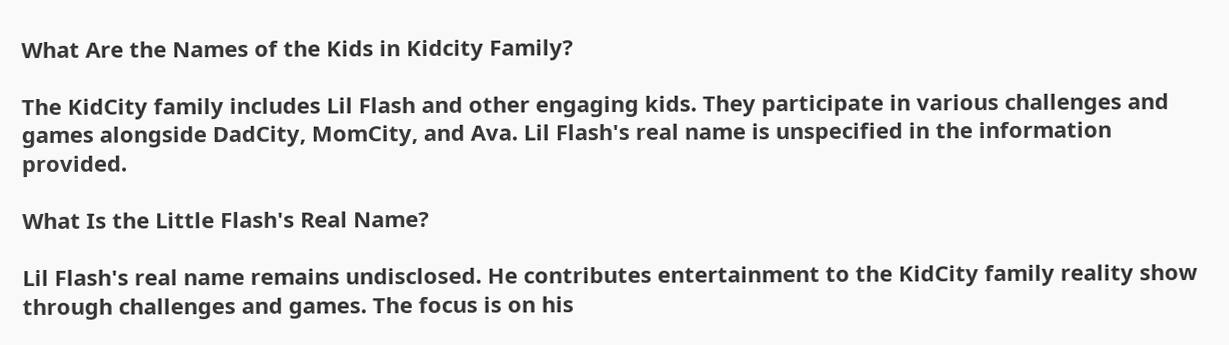What Are the Names of the Kids in Kidcity Family?

The KidCity family includes Lil Flash and other engaging kids. They participate in various challenges and games alongside DadCity, MomCity, and Ava. Lil Flash's real name is unspecified in the information provided.

What Is the Little Flash's Real Name?

Lil Flash's real name remains undisclosed. He contributes entertainment to the KidCity family reality show through challenges and games. The focus is on his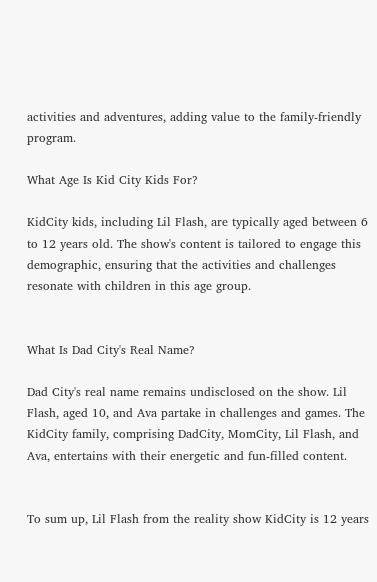activities and adventures, adding value to the family-friendly program.

What Age Is Kid City Kids For?

KidCity kids, including Lil Flash, are typically aged between 6 to 12 years old. The show's content is tailored to engage this demographic, ensuring that the activities and challenges resonate with children in this age group.


What Is Dad City's Real Name?

Dad City's real name remains undisclosed on the show. Lil Flash, aged 10, and Ava partake in challenges and games. The KidCity family, comprising DadCity, MomCity, Lil Flash, and Ava, entertains with their energetic and fun-filled content.


To sum up, Lil Flash from the reality show KidCity is 12 years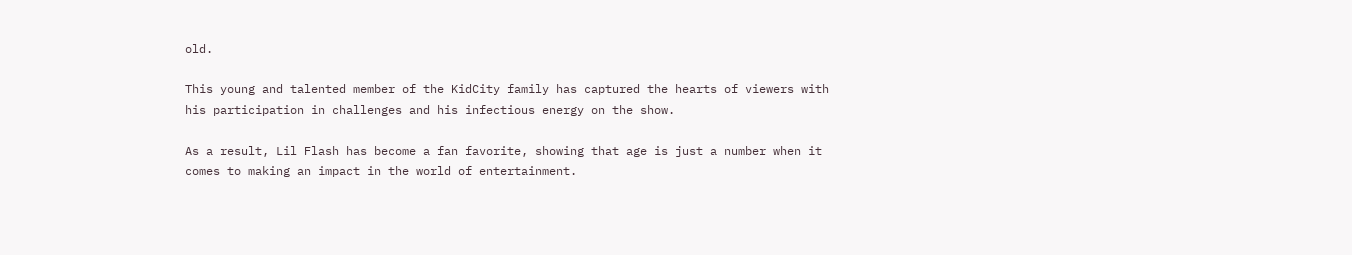old.

This young and talented member of the KidCity family has captured the hearts of viewers with his participation in challenges and his infectious energy on the show.

As a result, Lil Flash has become a fan favorite, showing that age is just a number when it comes to making an impact in the world of entertainment.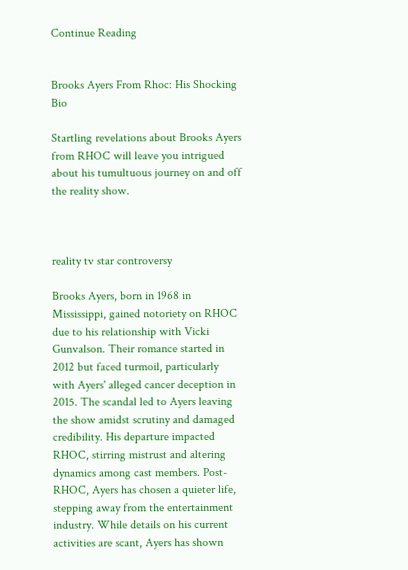Continue Reading


Brooks Ayers From Rhoc: His Shocking Bio

Startling revelations about Brooks Ayers from RHOC will leave you intrigued about his tumultuous journey on and off the reality show.



reality tv star controversy

Brooks Ayers, born in 1968 in Mississippi, gained notoriety on RHOC due to his relationship with Vicki Gunvalson. Their romance started in 2012 but faced turmoil, particularly with Ayers' alleged cancer deception in 2015. The scandal led to Ayers leaving the show amidst scrutiny and damaged credibility. His departure impacted RHOC, stirring mistrust and altering dynamics among cast members. Post-RHOC, Ayers has chosen a quieter life, stepping away from the entertainment industry. While details on his current activities are scant, Ayers has shown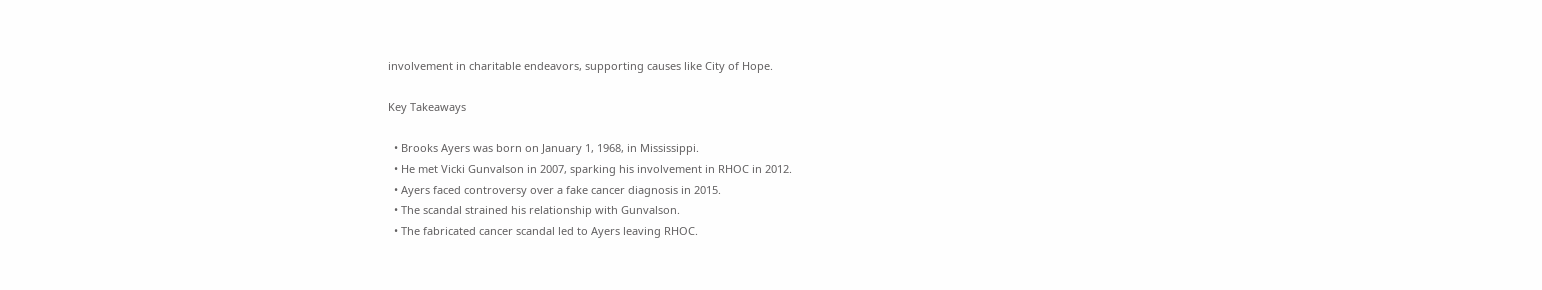involvement in charitable endeavors, supporting causes like City of Hope.

Key Takeaways

  • Brooks Ayers was born on January 1, 1968, in Mississippi.
  • He met Vicki Gunvalson in 2007, sparking his involvement in RHOC in 2012.
  • Ayers faced controversy over a fake cancer diagnosis in 2015.
  • The scandal strained his relationship with Gunvalson.
  • The fabricated cancer scandal led to Ayers leaving RHOC.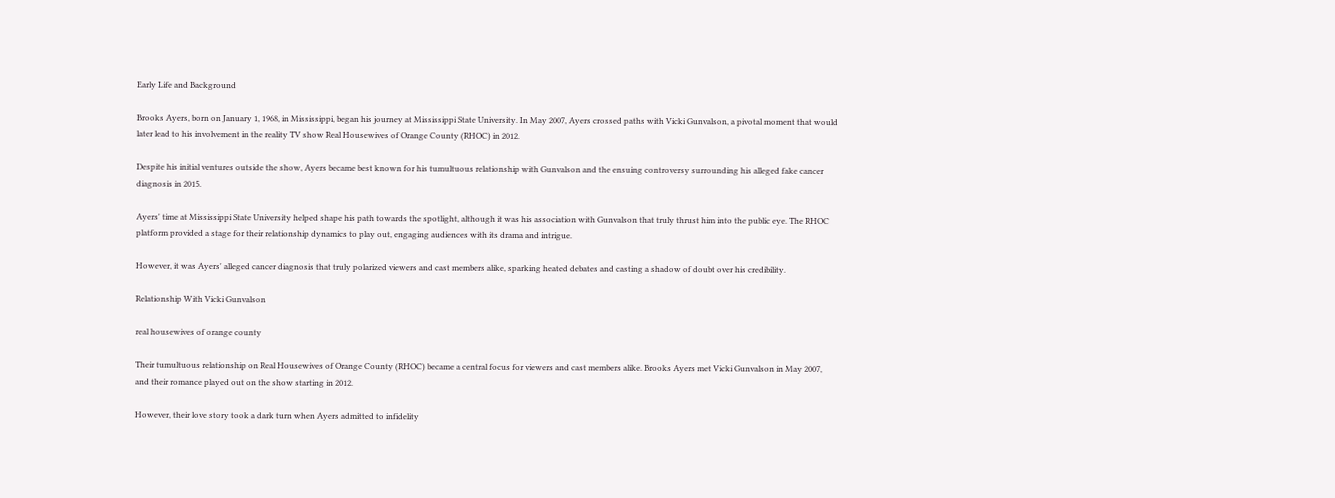Early Life and Background

Brooks Ayers, born on January 1, 1968, in Mississippi, began his journey at Mississippi State University. In May 2007, Ayers crossed paths with Vicki Gunvalson, a pivotal moment that would later lead to his involvement in the reality TV show Real Housewives of Orange County (RHOC) in 2012.

Despite his initial ventures outside the show, Ayers became best known for his tumultuous relationship with Gunvalson and the ensuing controversy surrounding his alleged fake cancer diagnosis in 2015.

Ayers' time at Mississippi State University helped shape his path towards the spotlight, although it was his association with Gunvalson that truly thrust him into the public eye. The RHOC platform provided a stage for their relationship dynamics to play out, engaging audiences with its drama and intrigue.

However, it was Ayers' alleged cancer diagnosis that truly polarized viewers and cast members alike, sparking heated debates and casting a shadow of doubt over his credibility.

Relationship With Vicki Gunvalson

real housewives of orange county

Their tumultuous relationship on Real Housewives of Orange County (RHOC) became a central focus for viewers and cast members alike. Brooks Ayers met Vicki Gunvalson in May 2007, and their romance played out on the show starting in 2012.

However, their love story took a dark turn when Ayers admitted to infidelity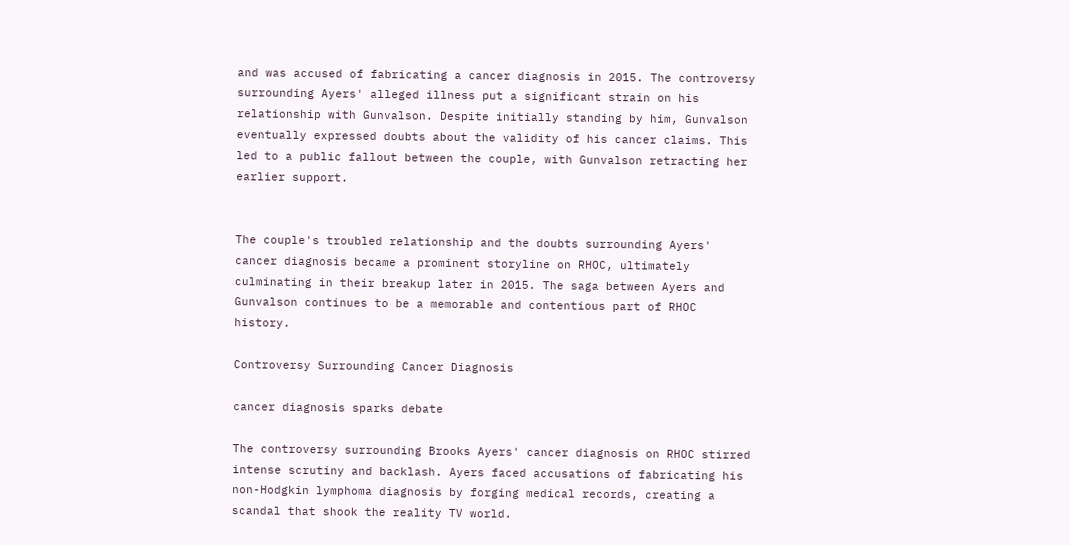and was accused of fabricating a cancer diagnosis in 2015. The controversy surrounding Ayers' alleged illness put a significant strain on his relationship with Gunvalson. Despite initially standing by him, Gunvalson eventually expressed doubts about the validity of his cancer claims. This led to a public fallout between the couple, with Gunvalson retracting her earlier support.


The couple's troubled relationship and the doubts surrounding Ayers' cancer diagnosis became a prominent storyline on RHOC, ultimately culminating in their breakup later in 2015. The saga between Ayers and Gunvalson continues to be a memorable and contentious part of RHOC history.

Controversy Surrounding Cancer Diagnosis

cancer diagnosis sparks debate

The controversy surrounding Brooks Ayers' cancer diagnosis on RHOC stirred intense scrutiny and backlash. Ayers faced accusations of fabricating his non-Hodgkin lymphoma diagnosis by forging medical records, creating a scandal that shook the reality TV world.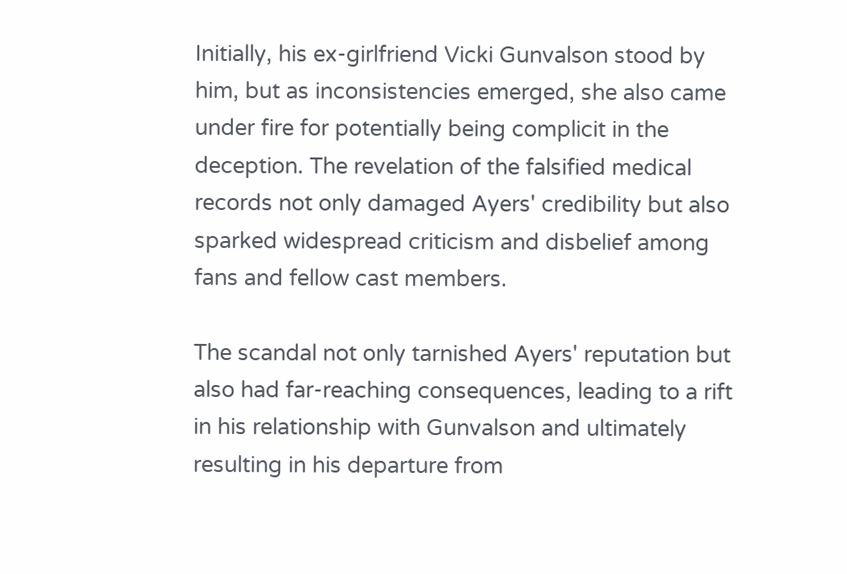Initially, his ex-girlfriend Vicki Gunvalson stood by him, but as inconsistencies emerged, she also came under fire for potentially being complicit in the deception. The revelation of the falsified medical records not only damaged Ayers' credibility but also sparked widespread criticism and disbelief among fans and fellow cast members.

The scandal not only tarnished Ayers' reputation but also had far-reaching consequences, leading to a rift in his relationship with Gunvalson and ultimately resulting in his departure from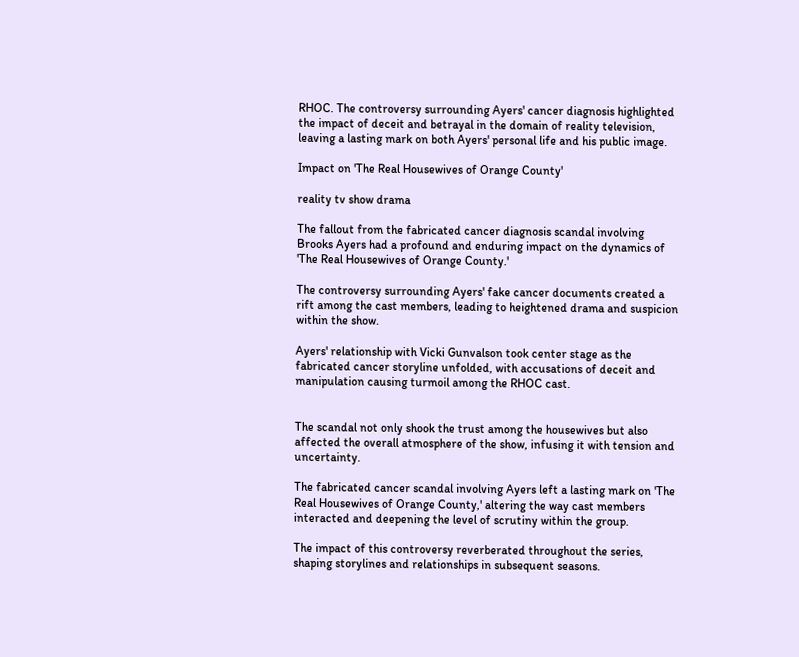RHOC. The controversy surrounding Ayers' cancer diagnosis highlighted the impact of deceit and betrayal in the domain of reality television, leaving a lasting mark on both Ayers' personal life and his public image.

Impact on 'The Real Housewives of Orange County'

reality tv show drama

The fallout from the fabricated cancer diagnosis scandal involving Brooks Ayers had a profound and enduring impact on the dynamics of 'The Real Housewives of Orange County.'

The controversy surrounding Ayers' fake cancer documents created a rift among the cast members, leading to heightened drama and suspicion within the show.

Ayers' relationship with Vicki Gunvalson took center stage as the fabricated cancer storyline unfolded, with accusations of deceit and manipulation causing turmoil among the RHOC cast.


The scandal not only shook the trust among the housewives but also affected the overall atmosphere of the show, infusing it with tension and uncertainty.

The fabricated cancer scandal involving Ayers left a lasting mark on 'The Real Housewives of Orange County,' altering the way cast members interacted and deepening the level of scrutiny within the group.

The impact of this controversy reverberated throughout the series, shaping storylines and relationships in subsequent seasons.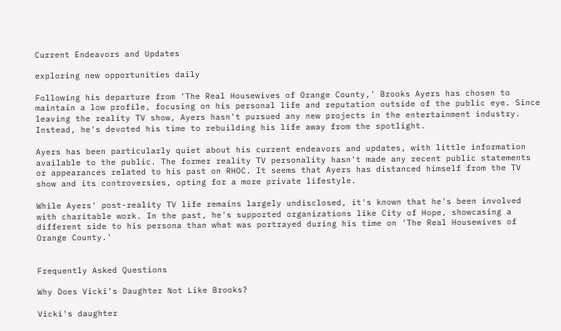Current Endeavors and Updates

exploring new opportunities daily

Following his departure from 'The Real Housewives of Orange County,' Brooks Ayers has chosen to maintain a low profile, focusing on his personal life and reputation outside of the public eye. Since leaving the reality TV show, Ayers hasn't pursued any new projects in the entertainment industry. Instead, he's devoted his time to rebuilding his life away from the spotlight.

Ayers has been particularly quiet about his current endeavors and updates, with little information available to the public. The former reality TV personality hasn't made any recent public statements or appearances related to his past on RHOC. It seems that Ayers has distanced himself from the TV show and its controversies, opting for a more private lifestyle.

While Ayers' post-reality TV life remains largely undisclosed, it's known that he's been involved with charitable work. In the past, he's supported organizations like City of Hope, showcasing a different side to his persona than what was portrayed during his time on 'The Real Housewives of Orange County.'


Frequently Asked Questions

Why Does Vicki's Daughter Not Like Brooks?

Vicki's daughter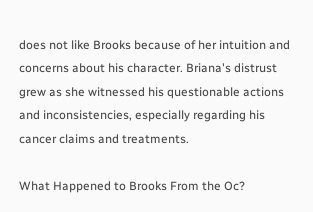does not like Brooks because of her intuition and concerns about his character. Briana's distrust grew as she witnessed his questionable actions and inconsistencies, especially regarding his cancer claims and treatments.

What Happened to Brooks From the Oc?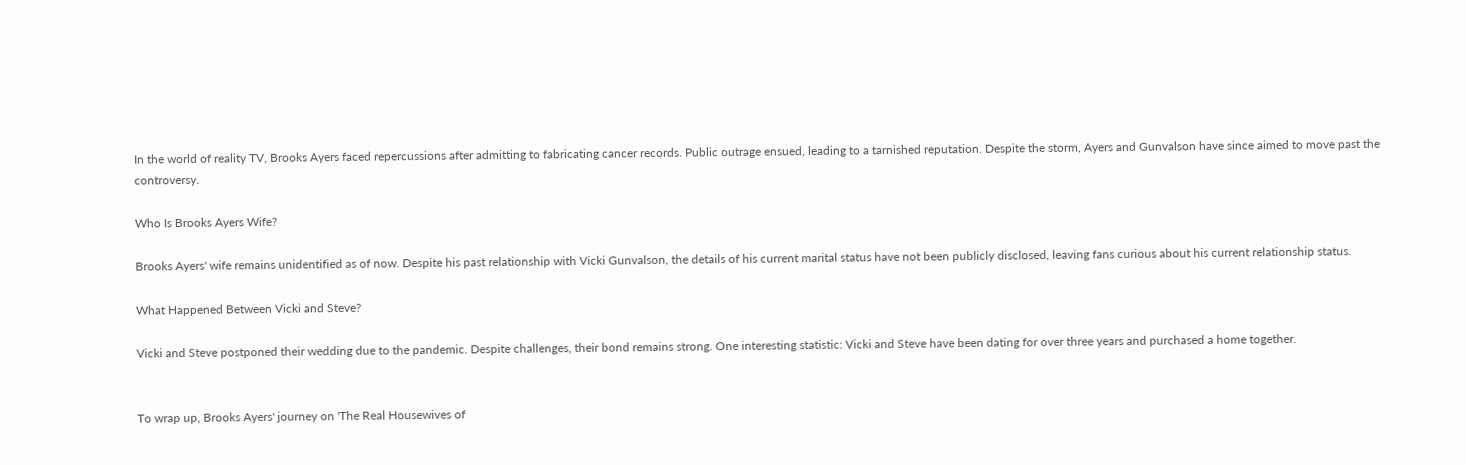In the world of reality TV, Brooks Ayers faced repercussions after admitting to fabricating cancer records. Public outrage ensued, leading to a tarnished reputation. Despite the storm, Ayers and Gunvalson have since aimed to move past the controversy.

Who Is Brooks Ayers Wife?

Brooks Ayers' wife remains unidentified as of now. Despite his past relationship with Vicki Gunvalson, the details of his current marital status have not been publicly disclosed, leaving fans curious about his current relationship status.

What Happened Between Vicki and Steve?

Vicki and Steve postponed their wedding due to the pandemic. Despite challenges, their bond remains strong. One interesting statistic: Vicki and Steve have been dating for over three years and purchased a home together.


To wrap up, Brooks Ayers' journey on 'The Real Housewives of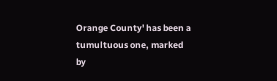Orange County' has been a tumultuous one, marked by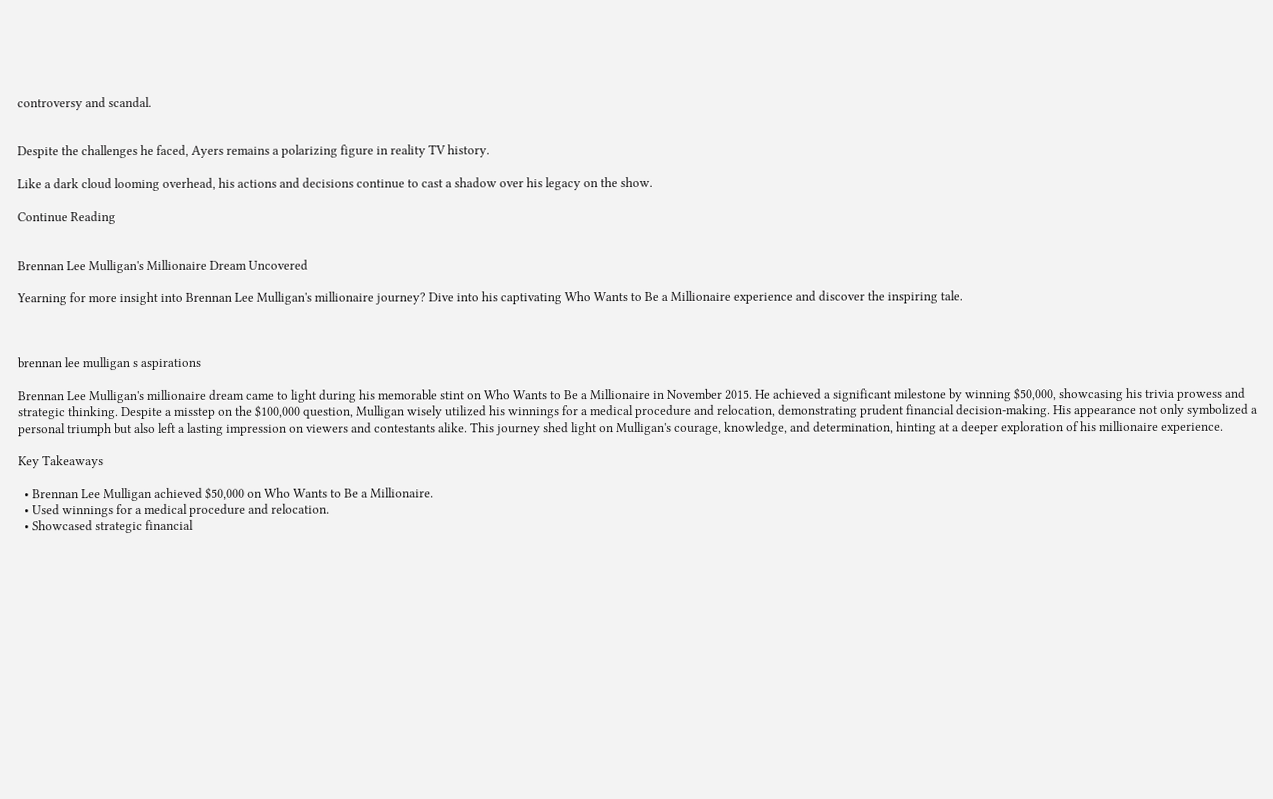controversy and scandal.


Despite the challenges he faced, Ayers remains a polarizing figure in reality TV history.

Like a dark cloud looming overhead, his actions and decisions continue to cast a shadow over his legacy on the show.

Continue Reading


Brennan Lee Mulligan's Millionaire Dream Uncovered

Yearning for more insight into Brennan Lee Mulligan's millionaire journey? Dive into his captivating Who Wants to Be a Millionaire experience and discover the inspiring tale.



brennan lee mulligan s aspirations

Brennan Lee Mulligan's millionaire dream came to light during his memorable stint on Who Wants to Be a Millionaire in November 2015. He achieved a significant milestone by winning $50,000, showcasing his trivia prowess and strategic thinking. Despite a misstep on the $100,000 question, Mulligan wisely utilized his winnings for a medical procedure and relocation, demonstrating prudent financial decision-making. His appearance not only symbolized a personal triumph but also left a lasting impression on viewers and contestants alike. This journey shed light on Mulligan's courage, knowledge, and determination, hinting at a deeper exploration of his millionaire experience.

Key Takeaways

  • Brennan Lee Mulligan achieved $50,000 on Who Wants to Be a Millionaire.
  • Used winnings for a medical procedure and relocation.
  • Showcased strategic financial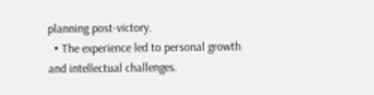planning post-victory.
  • The experience led to personal growth and intellectual challenges.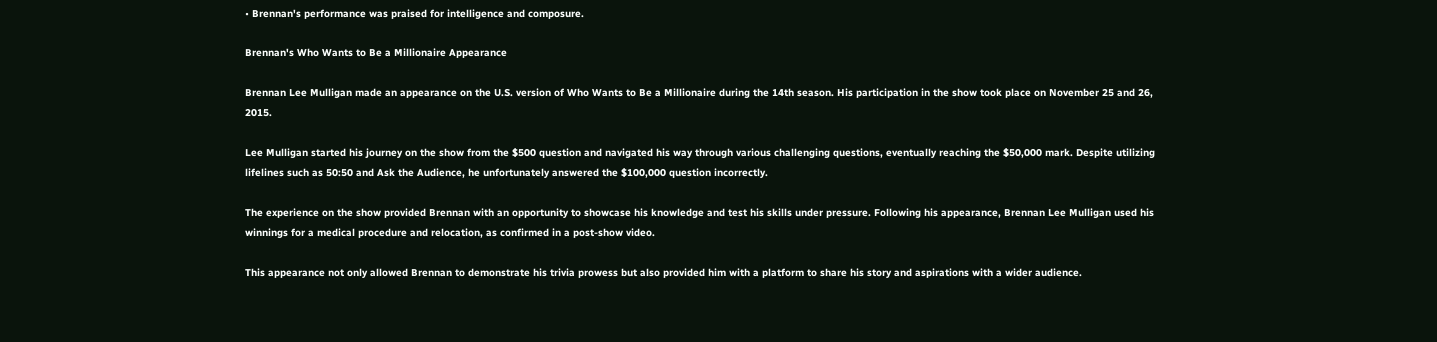• Brennan's performance was praised for intelligence and composure.

Brennan's Who Wants to Be a Millionaire Appearance

Brennan Lee Mulligan made an appearance on the U.S. version of Who Wants to Be a Millionaire during the 14th season. His participation in the show took place on November 25 and 26, 2015.

Lee Mulligan started his journey on the show from the $500 question and navigated his way through various challenging questions, eventually reaching the $50,000 mark. Despite utilizing lifelines such as 50:50 and Ask the Audience, he unfortunately answered the $100,000 question incorrectly.

The experience on the show provided Brennan with an opportunity to showcase his knowledge and test his skills under pressure. Following his appearance, Brennan Lee Mulligan used his winnings for a medical procedure and relocation, as confirmed in a post-show video.

This appearance not only allowed Brennan to demonstrate his trivia prowess but also provided him with a platform to share his story and aspirations with a wider audience.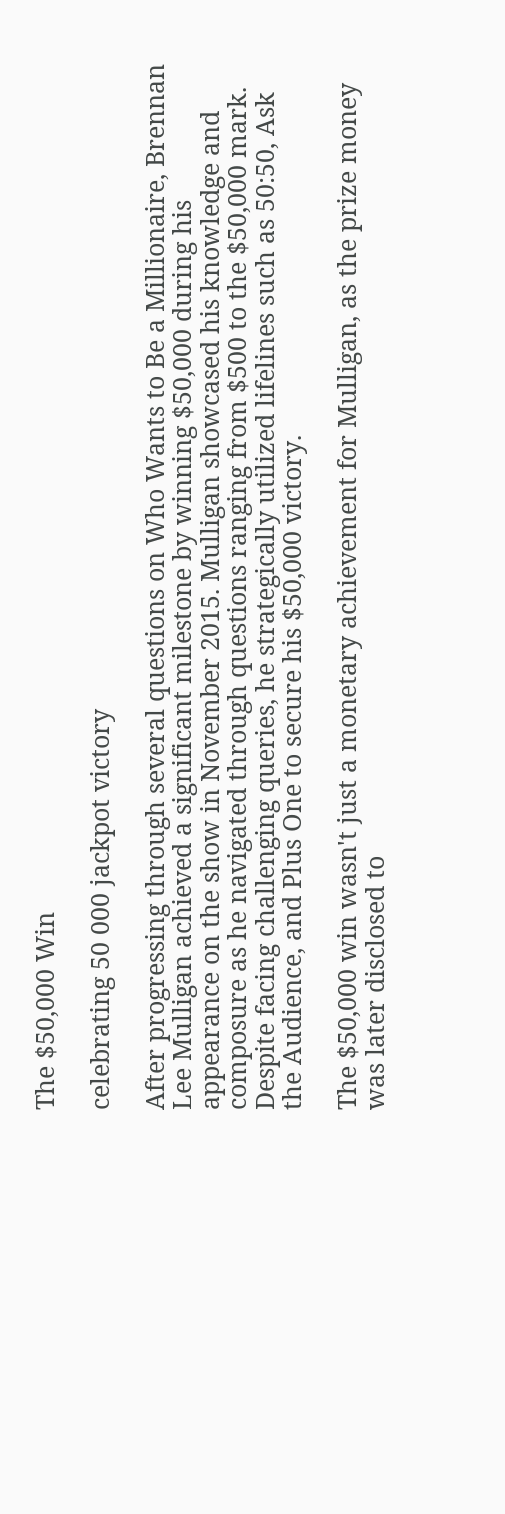The $50,000 Win

celebrating 50 000 jackpot victory

After progressing through several questions on Who Wants to Be a Millionaire, Brennan Lee Mulligan achieved a significant milestone by winning $50,000 during his appearance on the show in November 2015. Mulligan showcased his knowledge and composure as he navigated through questions ranging from $500 to the $50,000 mark. Despite facing challenging queries, he strategically utilized lifelines such as 50:50, Ask the Audience, and Plus One to secure his $50,000 victory.

The $50,000 win wasn't just a monetary achievement for Mulligan, as the prize money was later disclosed to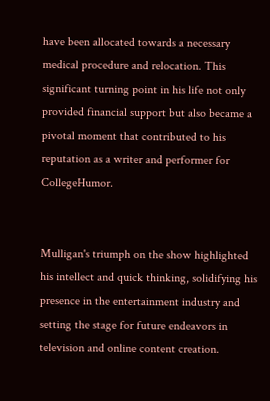have been allocated towards a necessary medical procedure and relocation. This significant turning point in his life not only provided financial support but also became a pivotal moment that contributed to his reputation as a writer and performer for CollegeHumor.


Mulligan's triumph on the show highlighted his intellect and quick thinking, solidifying his presence in the entertainment industry and setting the stage for future endeavors in television and online content creation.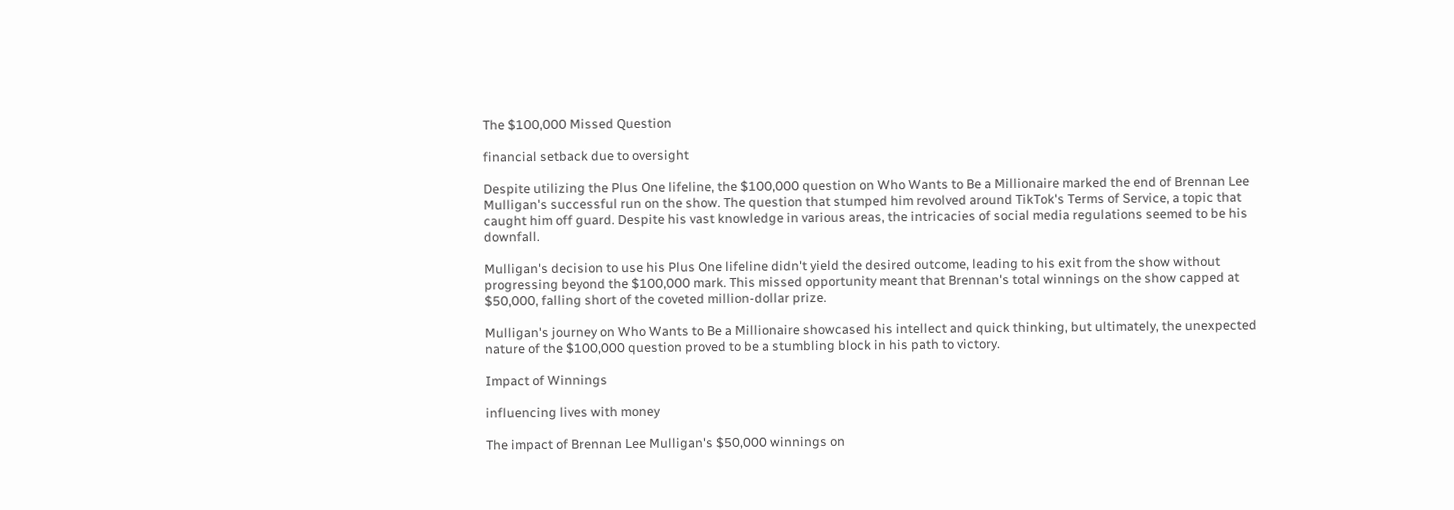The $100,000 Missed Question

financial setback due to oversight

Despite utilizing the Plus One lifeline, the $100,000 question on Who Wants to Be a Millionaire marked the end of Brennan Lee Mulligan's successful run on the show. The question that stumped him revolved around TikTok's Terms of Service, a topic that caught him off guard. Despite his vast knowledge in various areas, the intricacies of social media regulations seemed to be his downfall.

Mulligan's decision to use his Plus One lifeline didn't yield the desired outcome, leading to his exit from the show without progressing beyond the $100,000 mark. This missed opportunity meant that Brennan's total winnings on the show capped at $50,000, falling short of the coveted million-dollar prize.

Mulligan's journey on Who Wants to Be a Millionaire showcased his intellect and quick thinking, but ultimately, the unexpected nature of the $100,000 question proved to be a stumbling block in his path to victory.

Impact of Winnings

influencing lives with money

The impact of Brennan Lee Mulligan's $50,000 winnings on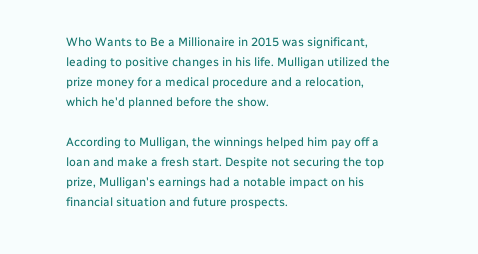Who Wants to Be a Millionaire in 2015 was significant, leading to positive changes in his life. Mulligan utilized the prize money for a medical procedure and a relocation, which he'd planned before the show.

According to Mulligan, the winnings helped him pay off a loan and make a fresh start. Despite not securing the top prize, Mulligan's earnings had a notable impact on his financial situation and future prospects.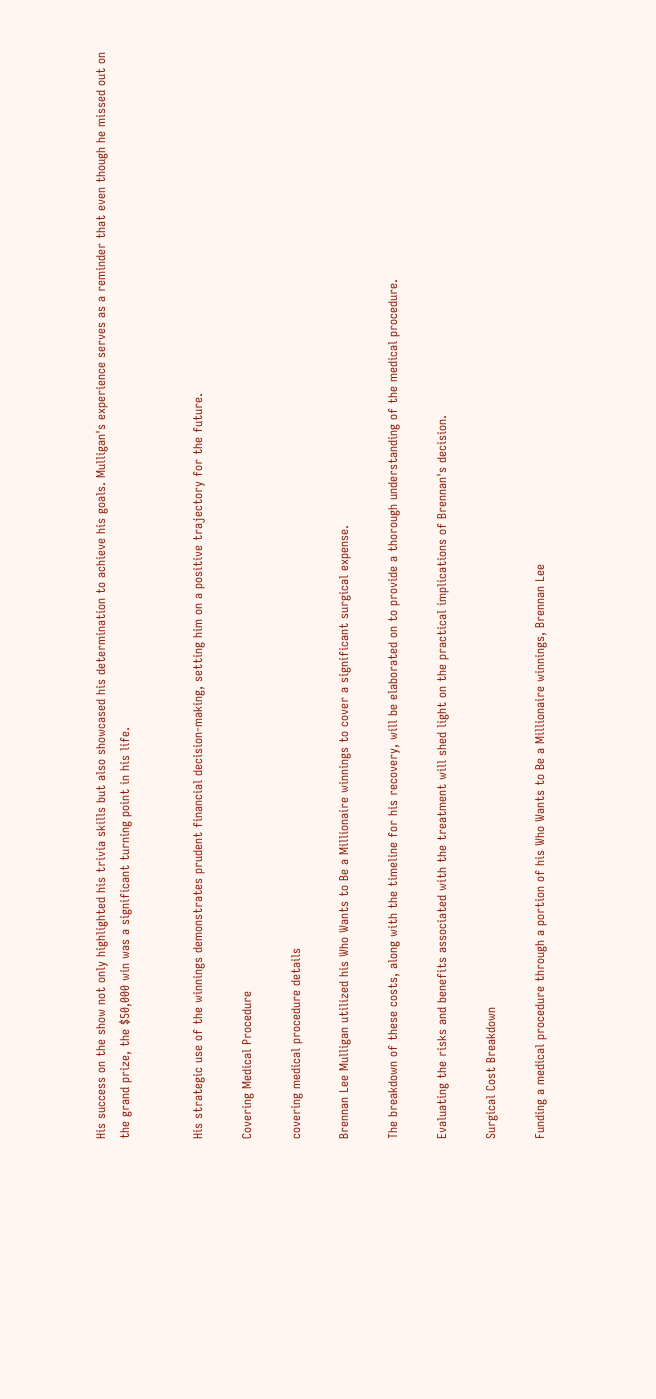His success on the show not only highlighted his trivia skills but also showcased his determination to achieve his goals. Mulligan's experience serves as a reminder that even though he missed out on the grand prize, the $50,000 win was a significant turning point in his life.


His strategic use of the winnings demonstrates prudent financial decision-making, setting him on a positive trajectory for the future.

Covering Medical Procedure

covering medical procedure details

Brennan Lee Mulligan utilized his Who Wants to Be a Millionaire winnings to cover a significant surgical expense.

The breakdown of these costs, along with the timeline for his recovery, will be elaborated on to provide a thorough understanding of the medical procedure.

Evaluating the risks and benefits associated with the treatment will shed light on the practical implications of Brennan's decision.

Surgical Cost Breakdown

Funding a medical procedure through a portion of his Who Wants to Be a Millionaire winnings, Brennan Lee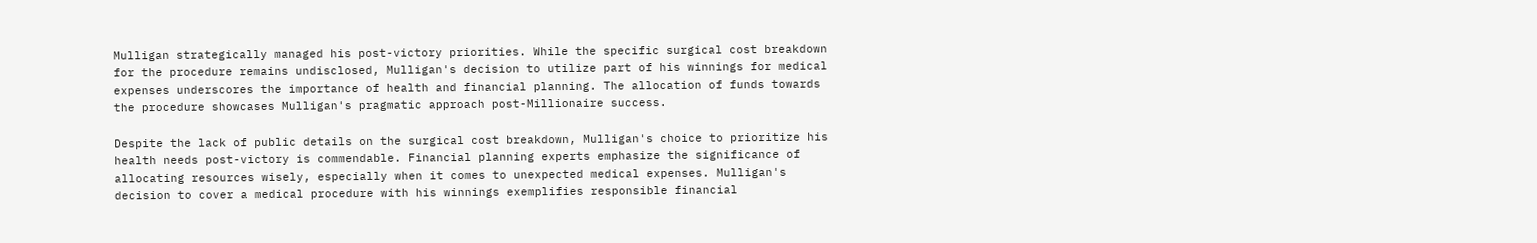Mulligan strategically managed his post-victory priorities. While the specific surgical cost breakdown for the procedure remains undisclosed, Mulligan's decision to utilize part of his winnings for medical expenses underscores the importance of health and financial planning. The allocation of funds towards the procedure showcases Mulligan's pragmatic approach post-Millionaire success.

Despite the lack of public details on the surgical cost breakdown, Mulligan's choice to prioritize his health needs post-victory is commendable. Financial planning experts emphasize the significance of allocating resources wisely, especially when it comes to unexpected medical expenses. Mulligan's decision to cover a medical procedure with his winnings exemplifies responsible financial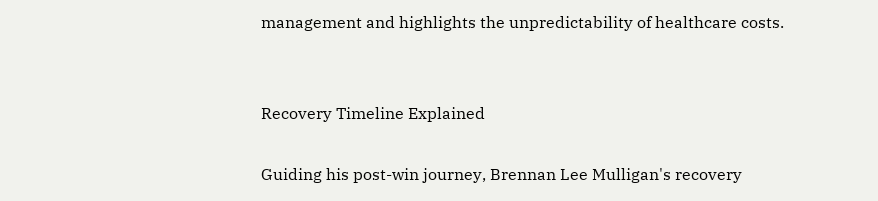management and highlights the unpredictability of healthcare costs.


Recovery Timeline Explained

Guiding his post-win journey, Brennan Lee Mulligan's recovery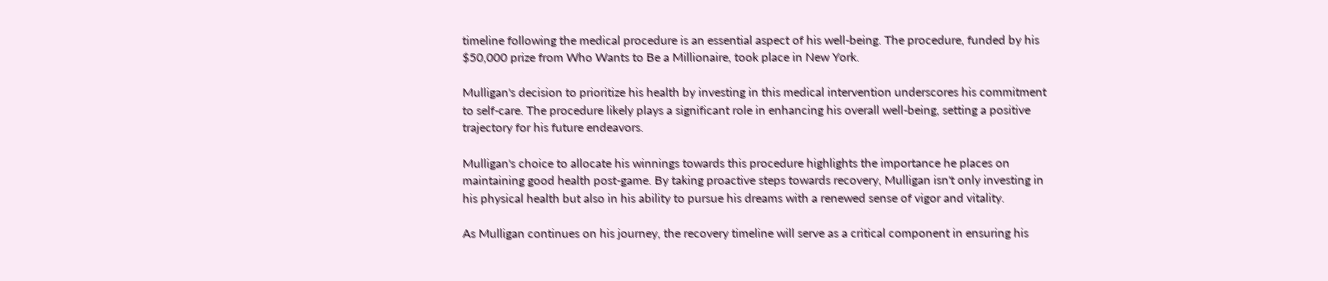timeline following the medical procedure is an essential aspect of his well-being. The procedure, funded by his $50,000 prize from Who Wants to Be a Millionaire, took place in New York.

Mulligan's decision to prioritize his health by investing in this medical intervention underscores his commitment to self-care. The procedure likely plays a significant role in enhancing his overall well-being, setting a positive trajectory for his future endeavors.

Mulligan's choice to allocate his winnings towards this procedure highlights the importance he places on maintaining good health post-game. By taking proactive steps towards recovery, Mulligan isn't only investing in his physical health but also in his ability to pursue his dreams with a renewed sense of vigor and vitality.

As Mulligan continues on his journey, the recovery timeline will serve as a critical component in ensuring his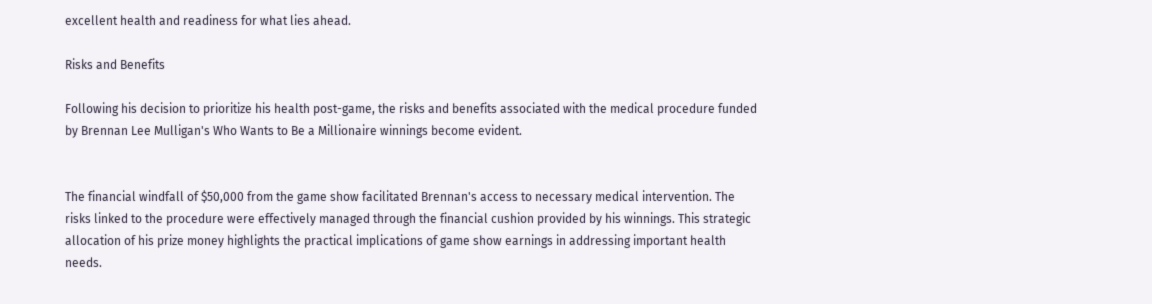excellent health and readiness for what lies ahead.

Risks and Benefits

Following his decision to prioritize his health post-game, the risks and benefits associated with the medical procedure funded by Brennan Lee Mulligan's Who Wants to Be a Millionaire winnings become evident.


The financial windfall of $50,000 from the game show facilitated Brennan's access to necessary medical intervention. The risks linked to the procedure were effectively managed through the financial cushion provided by his winnings. This strategic allocation of his prize money highlights the practical implications of game show earnings in addressing important health needs.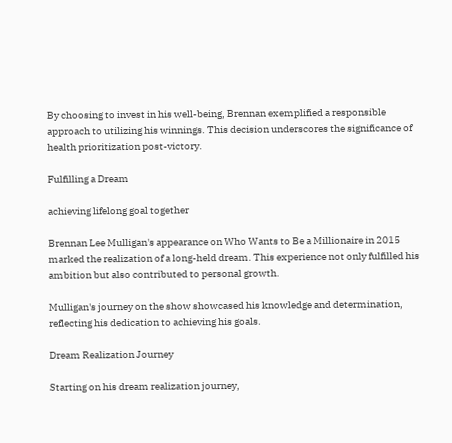By choosing to invest in his well-being, Brennan exemplified a responsible approach to utilizing his winnings. This decision underscores the significance of health prioritization post-victory.

Fulfilling a Dream

achieving lifelong goal together

Brennan Lee Mulligan's appearance on Who Wants to Be a Millionaire in 2015 marked the realization of a long-held dream. This experience not only fulfilled his ambition but also contributed to personal growth.

Mulligan's journey on the show showcased his knowledge and determination, reflecting his dedication to achieving his goals.

Dream Realization Journey

Starting on his dream realization journey,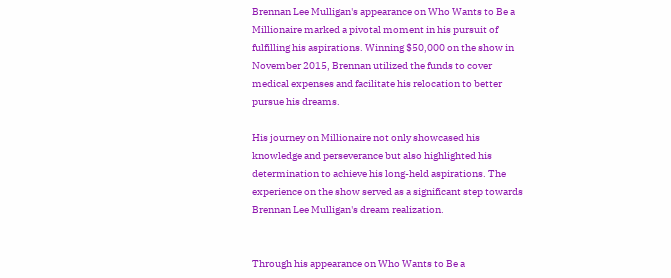Brennan Lee Mulligan's appearance on Who Wants to Be a Millionaire marked a pivotal moment in his pursuit of fulfilling his aspirations. Winning $50,000 on the show in November 2015, Brennan utilized the funds to cover medical expenses and facilitate his relocation to better pursue his dreams.

His journey on Millionaire not only showcased his knowledge and perseverance but also highlighted his determination to achieve his long-held aspirations. The experience on the show served as a significant step towards Brennan Lee Mulligan's dream realization.


Through his appearance on Who Wants to Be a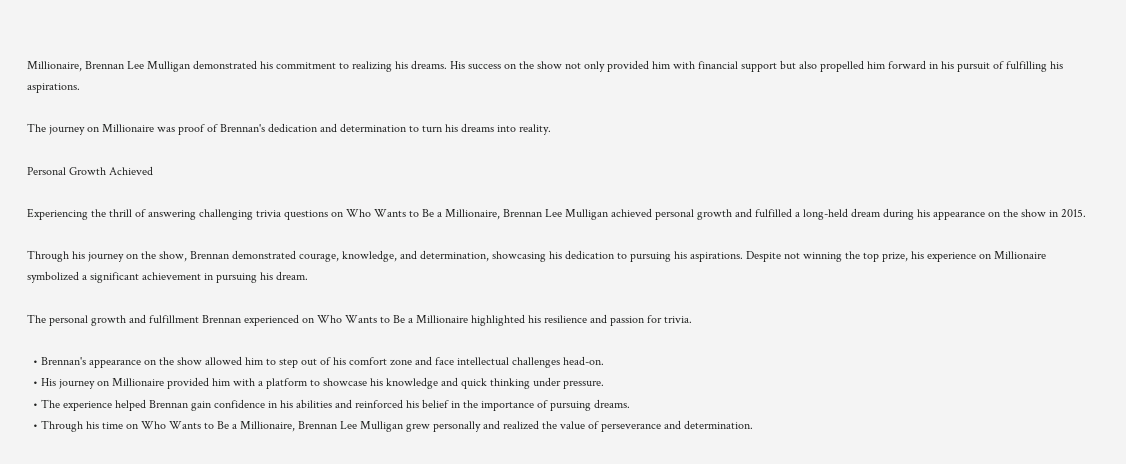Millionaire, Brennan Lee Mulligan demonstrated his commitment to realizing his dreams. His success on the show not only provided him with financial support but also propelled him forward in his pursuit of fulfilling his aspirations.

The journey on Millionaire was proof of Brennan's dedication and determination to turn his dreams into reality.

Personal Growth Achieved

Experiencing the thrill of answering challenging trivia questions on Who Wants to Be a Millionaire, Brennan Lee Mulligan achieved personal growth and fulfilled a long-held dream during his appearance on the show in 2015.

Through his journey on the show, Brennan demonstrated courage, knowledge, and determination, showcasing his dedication to pursuing his aspirations. Despite not winning the top prize, his experience on Millionaire symbolized a significant achievement in pursuing his dream.

The personal growth and fulfillment Brennan experienced on Who Wants to Be a Millionaire highlighted his resilience and passion for trivia.

  • Brennan's appearance on the show allowed him to step out of his comfort zone and face intellectual challenges head-on.
  • His journey on Millionaire provided him with a platform to showcase his knowledge and quick thinking under pressure.
  • The experience helped Brennan gain confidence in his abilities and reinforced his belief in the importance of pursuing dreams.
  • Through his time on Who Wants to Be a Millionaire, Brennan Lee Mulligan grew personally and realized the value of perseverance and determination.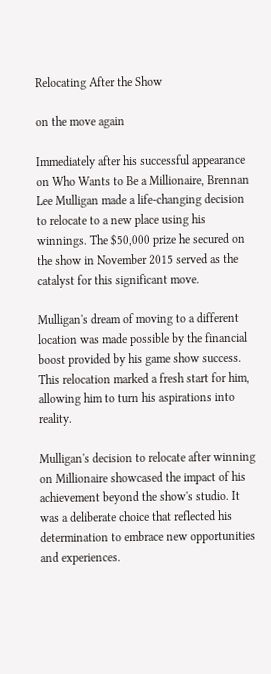Relocating After the Show

on the move again

Immediately after his successful appearance on Who Wants to Be a Millionaire, Brennan Lee Mulligan made a life-changing decision to relocate to a new place using his winnings. The $50,000 prize he secured on the show in November 2015 served as the catalyst for this significant move.

Mulligan's dream of moving to a different location was made possible by the financial boost provided by his game show success. This relocation marked a fresh start for him, allowing him to turn his aspirations into reality.

Mulligan's decision to relocate after winning on Millionaire showcased the impact of his achievement beyond the show's studio. It was a deliberate choice that reflected his determination to embrace new opportunities and experiences.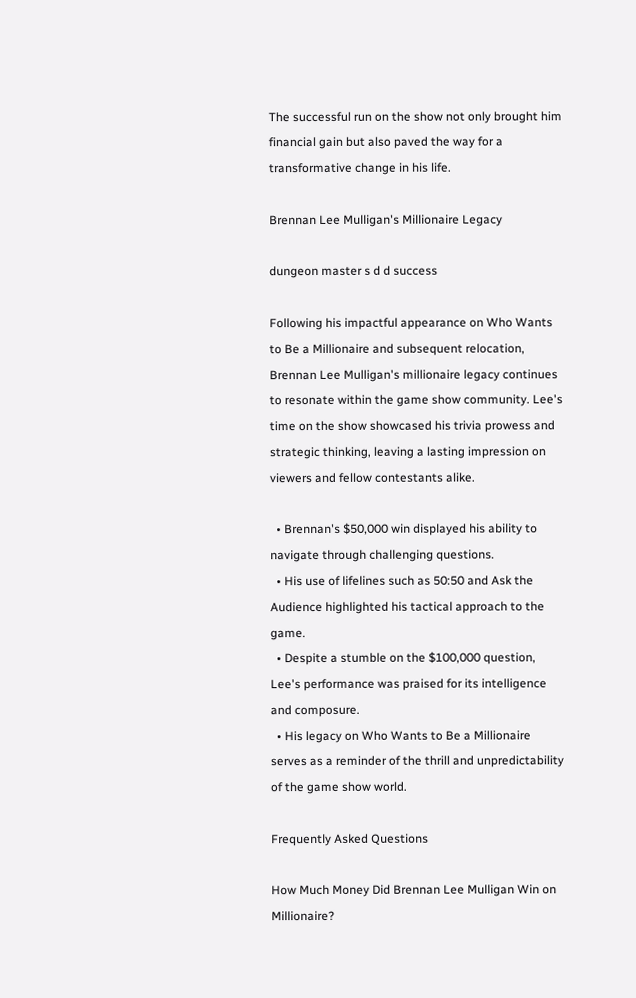The successful run on the show not only brought him financial gain but also paved the way for a transformative change in his life.

Brennan Lee Mulligan's Millionaire Legacy

dungeon master s d d success

Following his impactful appearance on Who Wants to Be a Millionaire and subsequent relocation, Brennan Lee Mulligan's millionaire legacy continues to resonate within the game show community. Lee's time on the show showcased his trivia prowess and strategic thinking, leaving a lasting impression on viewers and fellow contestants alike.

  • Brennan's $50,000 win displayed his ability to navigate through challenging questions.
  • His use of lifelines such as 50:50 and Ask the Audience highlighted his tactical approach to the game.
  • Despite a stumble on the $100,000 question, Lee's performance was praised for its intelligence and composure.
  • His legacy on Who Wants to Be a Millionaire serves as a reminder of the thrill and unpredictability of the game show world.

Frequently Asked Questions

How Much Money Did Brennan Lee Mulligan Win on Millionaire?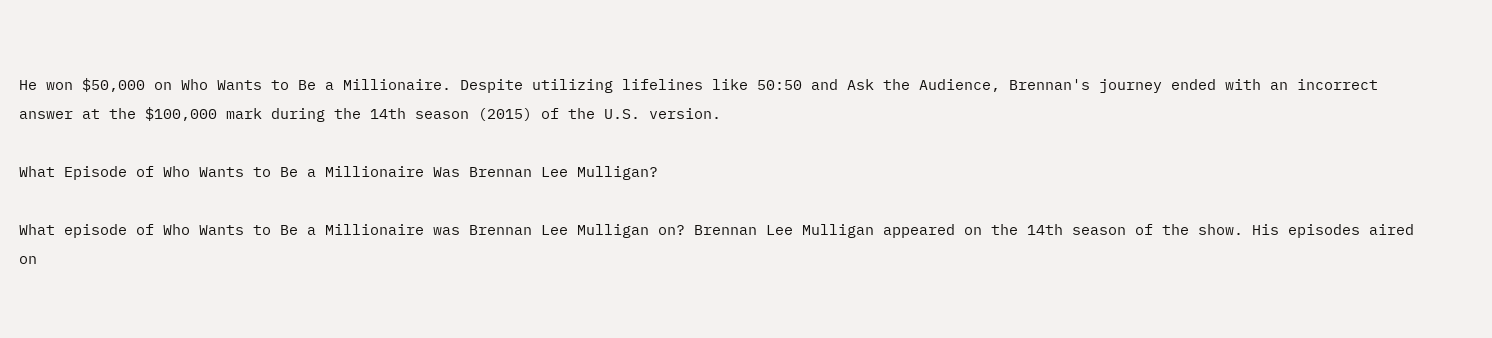He won $50,000 on Who Wants to Be a Millionaire. Despite utilizing lifelines like 50:50 and Ask the Audience, Brennan's journey ended with an incorrect answer at the $100,000 mark during the 14th season (2015) of the U.S. version.

What Episode of Who Wants to Be a Millionaire Was Brennan Lee Mulligan?

What episode of Who Wants to Be a Millionaire was Brennan Lee Mulligan on? Brennan Lee Mulligan appeared on the 14th season of the show. His episodes aired on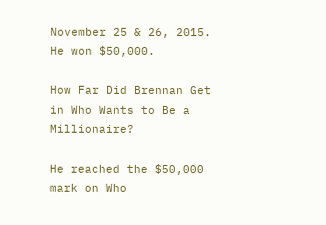November 25 & 26, 2015. He won $50,000.

How Far Did Brennan Get in Who Wants to Be a Millionaire?

He reached the $50,000 mark on Who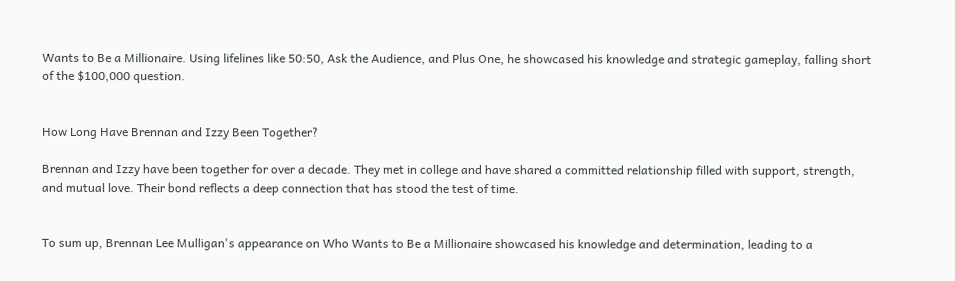Wants to Be a Millionaire. Using lifelines like 50:50, Ask the Audience, and Plus One, he showcased his knowledge and strategic gameplay, falling short of the $100,000 question.


How Long Have Brennan and Izzy Been Together?

Brennan and Izzy have been together for over a decade. They met in college and have shared a committed relationship filled with support, strength, and mutual love. Their bond reflects a deep connection that has stood the test of time.


To sum up, Brennan Lee Mulligan's appearance on Who Wants to Be a Millionaire showcased his knowledge and determination, leading to a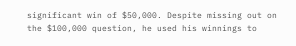significant win of $50,000. Despite missing out on the $100,000 question, he used his winnings to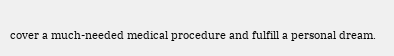cover a much-needed medical procedure and fulfill a personal dream.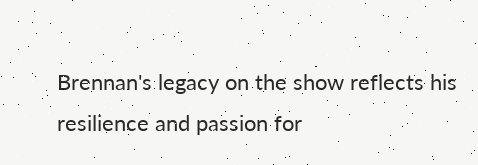Brennan's legacy on the show reflects his resilience and passion for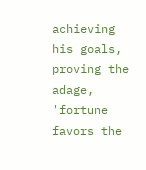achieving his goals, proving the adage, 'fortune favors the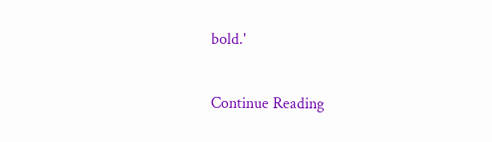bold.'

Continue Reading